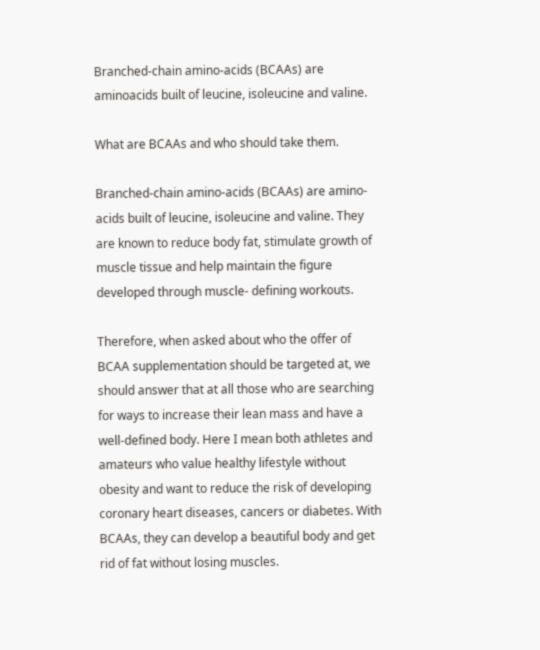Branched-chain amino-acids (BCAAs) are aminoacids built of leucine, isoleucine and valine.

What are BCAAs and who should take them.

Branched-chain amino-acids (BCAAs) are amino-acids built of leucine, isoleucine and valine. They are known to reduce body fat, stimulate growth of muscle tissue and help maintain the figure developed through muscle- defining workouts.

Therefore, when asked about who the offer of BCAA supplementation should be targeted at, we should answer that at all those who are searching for ways to increase their lean mass and have a well-defined body. Here I mean both athletes and amateurs who value healthy lifestyle without obesity and want to reduce the risk of developing coronary heart diseases, cancers or diabetes. With BCAAs, they can develop a beautiful body and get rid of fat without losing muscles.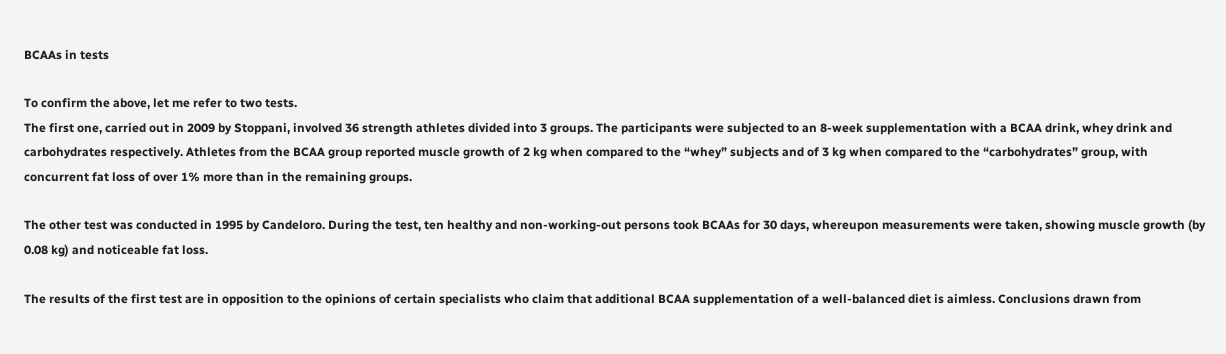BCAAs in tests

To confirm the above, let me refer to two tests.
The first one, carried out in 2009 by Stoppani, involved 36 strength athletes divided into 3 groups. The participants were subjected to an 8-week supplementation with a BCAA drink, whey drink and carbohydrates respectively. Athletes from the BCAA group reported muscle growth of 2 kg when compared to the “whey” subjects and of 3 kg when compared to the “carbohydrates” group, with concurrent fat loss of over 1% more than in the remaining groups.

The other test was conducted in 1995 by Candeloro. During the test, ten healthy and non-working-out persons took BCAAs for 30 days, whereupon measurements were taken, showing muscle growth (by 0.08 kg) and noticeable fat loss.

The results of the first test are in opposition to the opinions of certain specialists who claim that additional BCAA supplementation of a well-balanced diet is aimless. Conclusions drawn from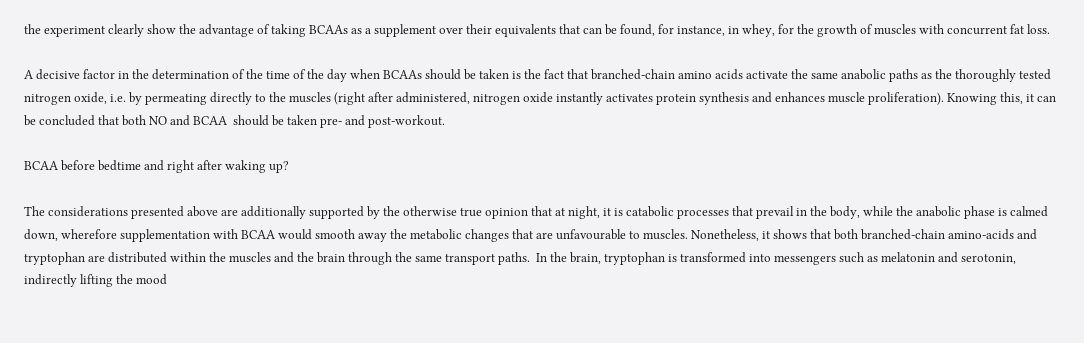the experiment clearly show the advantage of taking BCAAs as a supplement over their equivalents that can be found, for instance, in whey, for the growth of muscles with concurrent fat loss.

A decisive factor in the determination of the time of the day when BCAAs should be taken is the fact that branched-chain amino acids activate the same anabolic paths as the thoroughly tested nitrogen oxide, i.e. by permeating directly to the muscles (right after administered, nitrogen oxide instantly activates protein synthesis and enhances muscle proliferation). Knowing this, it can be concluded that both NO and BCAA  should be taken pre- and post-workout.

BCAA before bedtime and right after waking up?

The considerations presented above are additionally supported by the otherwise true opinion that at night, it is catabolic processes that prevail in the body, while the anabolic phase is calmed down, wherefore supplementation with BCAA would smooth away the metabolic changes that are unfavourable to muscles. Nonetheless, it shows that both branched-chain amino-acids and tryptophan are distributed within the muscles and the brain through the same transport paths.  In the brain, tryptophan is transformed into messengers such as melatonin and serotonin, indirectly lifting the mood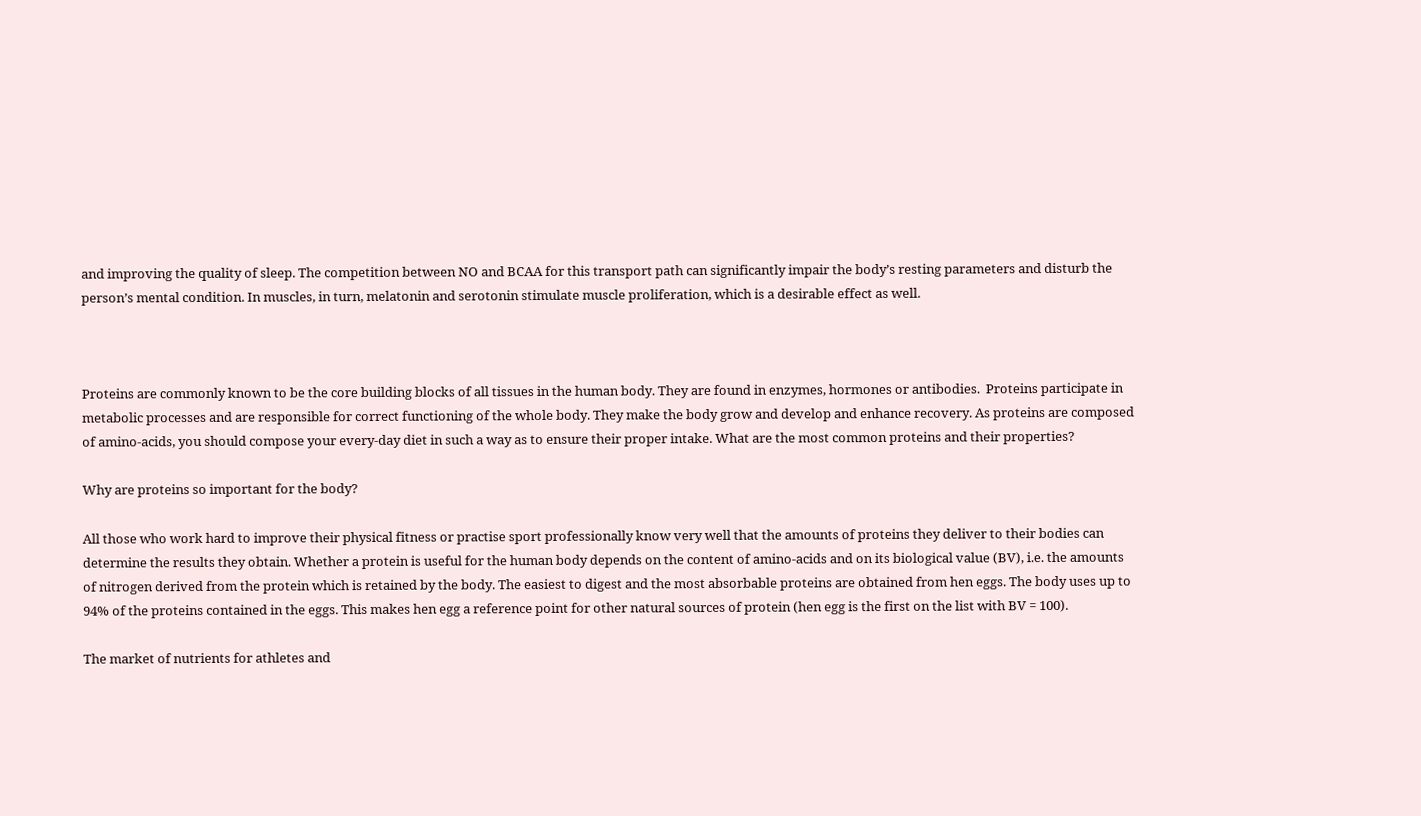and improving the quality of sleep. The competition between NO and BCAA for this transport path can significantly impair the body’s resting parameters and disturb the person’s mental condition. In muscles, in turn, melatonin and serotonin stimulate muscle proliferation, which is a desirable effect as well.



Proteins are commonly known to be the core building blocks of all tissues in the human body. They are found in enzymes, hormones or antibodies.  Proteins participate in metabolic processes and are responsible for correct functioning of the whole body. They make the body grow and develop and enhance recovery. As proteins are composed of amino-acids, you should compose your every-day diet in such a way as to ensure their proper intake. What are the most common proteins and their properties?

Why are proteins so important for the body?

All those who work hard to improve their physical fitness or practise sport professionally know very well that the amounts of proteins they deliver to their bodies can determine the results they obtain. Whether a protein is useful for the human body depends on the content of amino-acids and on its biological value (BV), i.e. the amounts of nitrogen derived from the protein which is retained by the body. The easiest to digest and the most absorbable proteins are obtained from hen eggs. The body uses up to 94% of the proteins contained in the eggs. This makes hen egg a reference point for other natural sources of protein (hen egg is the first on the list with BV = 100).

The market of nutrients for athletes and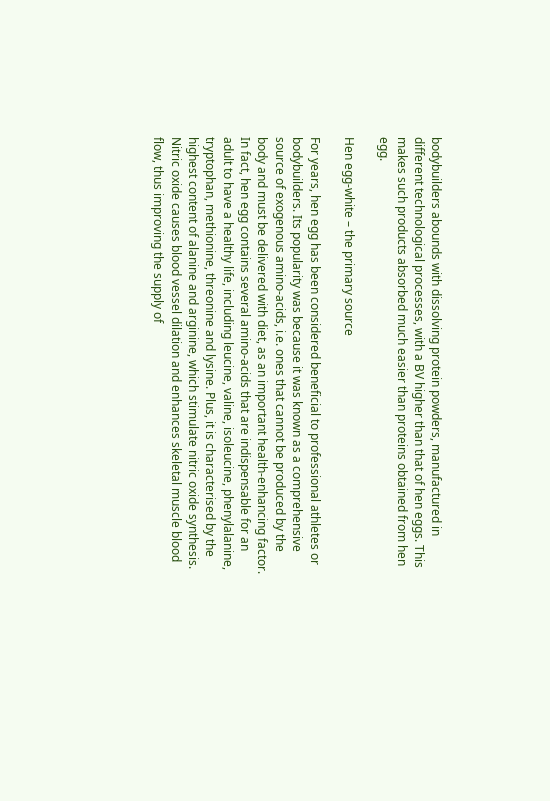bodybuilders abounds with dissolving protein powders, manufactured in different technological processes, with a BV higher than that of hen eggs. This makes such products absorbed much easier than proteins obtained from hen egg.

Hen egg-white – the primary source

For years, hen egg has been considered beneficial to professional athletes or bodybuilders. Its popularity was because it was known as a comprehensive source of exogenous amino-acids, i.e. ones that cannot be produced by the body and must be delivered with diet, as an important health-enhancing factor. In fact, hen egg contains several amino-acids that are indispensable for an adult to have a healthy life, including leucine, valine, isoleucine, phenylalanine, tryptophan, methionine, threonine and lysine. Plus, it is characterised by the highest content of alanine and arginine, which stimulate nitric oxide synthesis. Nitric oxide causes blood vessel dilation and enhances skeletal muscle blood flow, thus improving the supply of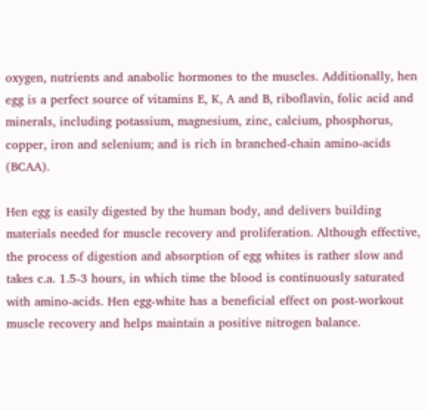oxygen, nutrients and anabolic hormones to the muscles. Additionally, hen egg is a perfect source of vitamins E, K, A and B, riboflavin, folic acid and minerals, including potassium, magnesium, zinc, calcium, phosphorus, copper, iron and selenium; and is rich in branched-chain amino-acids (BCAA).

Hen egg is easily digested by the human body, and delivers building materials needed for muscle recovery and proliferation. Although effective, the process of digestion and absorption of egg whites is rather slow and takes c.a. 1.5-3 hours, in which time the blood is continuously saturated with amino-acids. Hen egg-white has a beneficial effect on post-workout muscle recovery and helps maintain a positive nitrogen balance.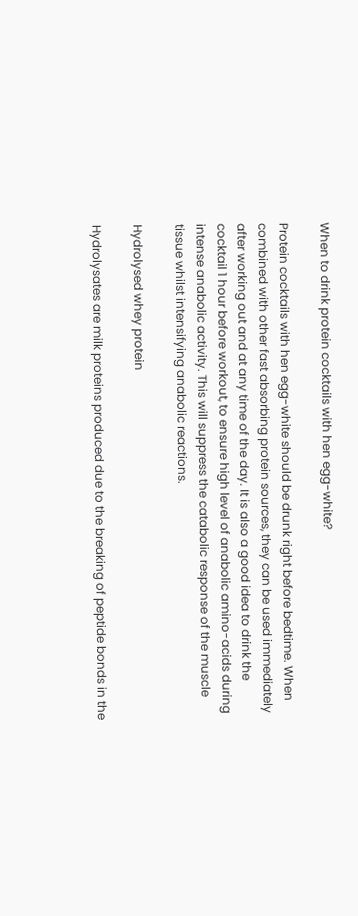When to drink protein cocktails with hen egg-white?

Protein cocktails with hen egg-white should be drunk right before bedtime. When combined with other fast absorbing protein sources, they can be used immediately after working out and at any time of the day. It is also a good idea to drink the cocktail 1 hour before workout, to ensure high level of anabolic amino-acids during intense anabolic activity. This will suppress the catabolic response of the muscle tissue whilst intensifying anabolic reactions.

Hydrolysed whey protein

Hydrolysates are milk proteins produced due to the breaking of peptide bonds in the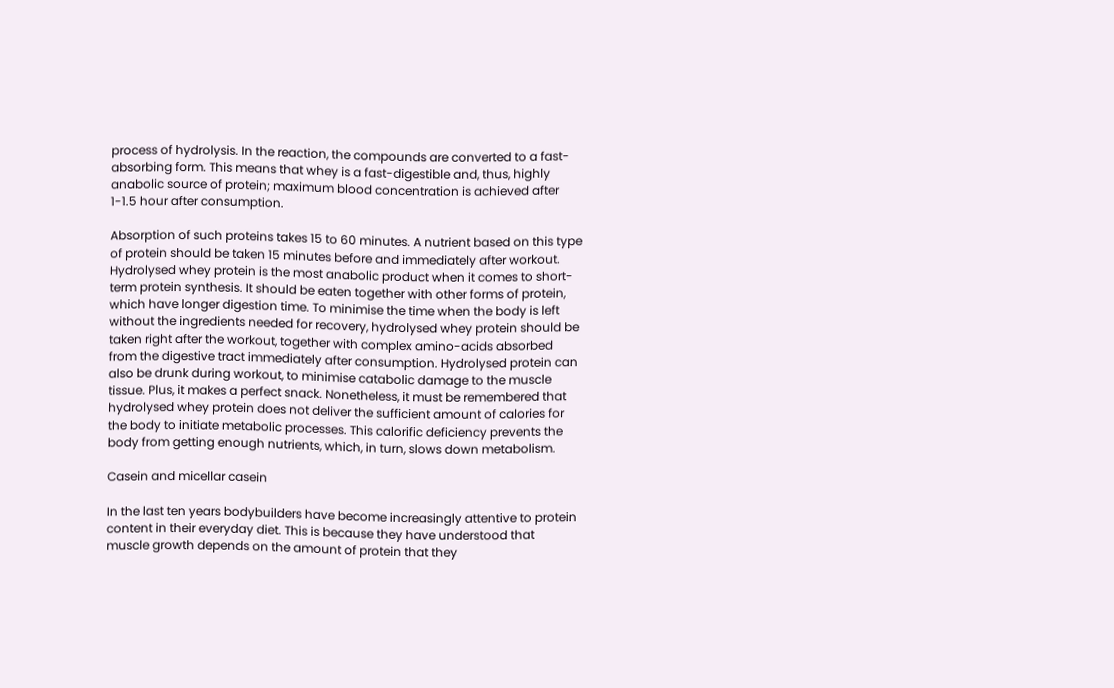process of hydrolysis. In the reaction, the compounds are converted to a fast-absorbing form. This means that whey is a fast-digestible and, thus, highly anabolic source of protein; maximum blood concentration is achieved after 1-1.5 hour after consumption.

Absorption of such proteins takes 15 to 60 minutes. A nutrient based on this type of protein should be taken 15 minutes before and immediately after workout. Hydrolysed whey protein is the most anabolic product when it comes to short-term protein synthesis. It should be eaten together with other forms of protein, which have longer digestion time. To minimise the time when the body is left without the ingredients needed for recovery, hydrolysed whey protein should be taken right after the workout, together with complex amino-acids absorbed from the digestive tract immediately after consumption. Hydrolysed protein can also be drunk during workout, to minimise catabolic damage to the muscle tissue. Plus, it makes a perfect snack. Nonetheless, it must be remembered that hydrolysed whey protein does not deliver the sufficient amount of calories for the body to initiate metabolic processes. This calorific deficiency prevents the body from getting enough nutrients, which, in turn, slows down metabolism.

Casein and micellar casein

In the last ten years bodybuilders have become increasingly attentive to protein content in their everyday diet. This is because they have understood that muscle growth depends on the amount of protein that they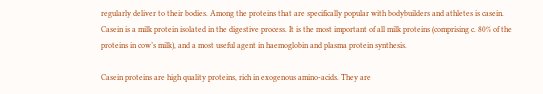regularly deliver to their bodies. Among the proteins that are specifically popular with bodybuilders and athletes is casein. Casein is a milk protein isolated in the digestive process. It is the most important of all milk proteins (comprising c. 80% of the proteins in cow’s milk), and a most useful agent in haemoglobin and plasma protein synthesis.

Casein proteins are high quality proteins, rich in exogenous amino-acids. They are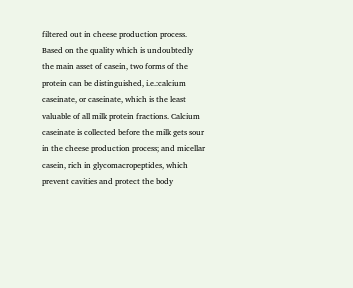filtered out in cheese production process. Based on the quality which is undoubtedly the main asset of casein, two forms of the protein can be distinguished, i.e.:calcium caseinate, or caseinate, which is the least valuable of all milk protein fractions. Calcium caseinate is collected before the milk gets sour in the cheese production process; and micellar casein, rich in glycomacropeptides, which prevent cavities and protect the body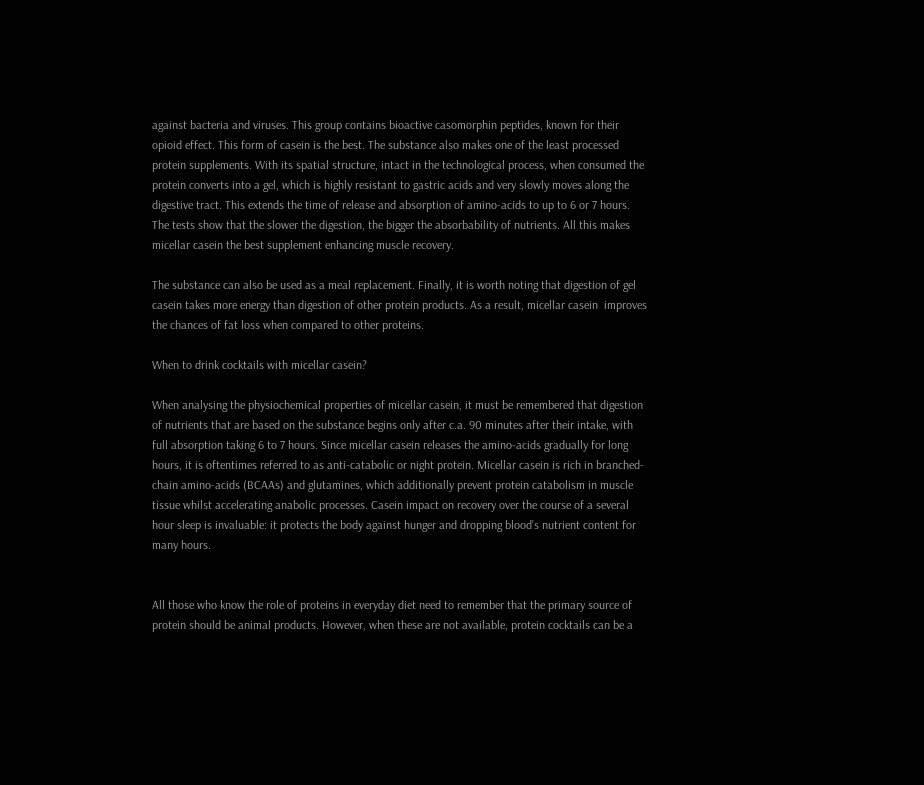against bacteria and viruses. This group contains bioactive casomorphin peptides, known for their opioid effect. This form of casein is the best. The substance also makes one of the least processed protein supplements. With its spatial structure, intact in the technological process, when consumed the protein converts into a gel, which is highly resistant to gastric acids and very slowly moves along the digestive tract. This extends the time of release and absorption of amino-acids to up to 6 or 7 hours. The tests show that the slower the digestion, the bigger the absorbability of nutrients. All this makes micellar casein the best supplement enhancing muscle recovery.

The substance can also be used as a meal replacement. Finally, it is worth noting that digestion of gel casein takes more energy than digestion of other protein products. As a result, micellar casein  improves the chances of fat loss when compared to other proteins.

When to drink cocktails with micellar casein?

When analysing the physiochemical properties of micellar casein, it must be remembered that digestion of nutrients that are based on the substance begins only after c.a. 90 minutes after their intake, with full absorption taking 6 to 7 hours. Since micellar casein releases the amino-acids gradually for long hours, it is oftentimes referred to as anti-catabolic or night protein. Micellar casein is rich in branched-chain amino-acids (BCAAs) and glutamines, which additionally prevent protein catabolism in muscle tissue whilst accelerating anabolic processes. Casein impact on recovery over the course of a several hour sleep is invaluable: it protects the body against hunger and dropping blood’s nutrient content for many hours.


All those who know the role of proteins in everyday diet need to remember that the primary source of protein should be animal products. However, when these are not available, protein cocktails can be a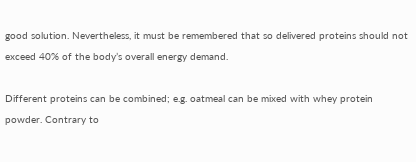good solution. Nevertheless, it must be remembered that so delivered proteins should not exceed 40% of the body’s overall energy demand.

Different proteins can be combined; e.g. oatmeal can be mixed with whey protein powder. Contrary to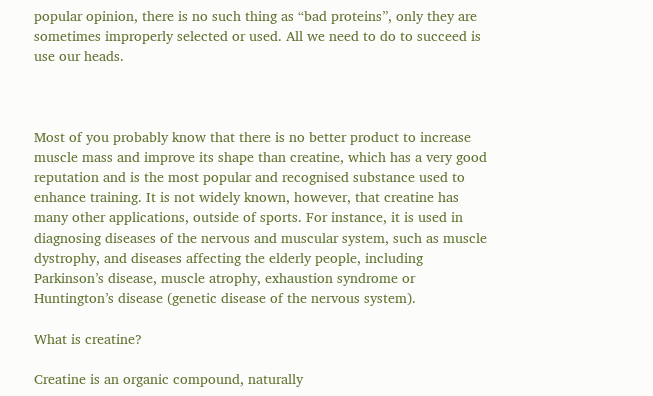popular opinion, there is no such thing as “bad proteins”, only they are sometimes improperly selected or used. All we need to do to succeed is use our heads.



Most of you probably know that there is no better product to increase muscle mass and improve its shape than creatine, which has a very good reputation and is the most popular and recognised substance used to enhance training. It is not widely known, however, that creatine has many other applications, outside of sports. For instance, it is used in diagnosing diseases of the nervous and muscular system, such as muscle dystrophy, and diseases affecting the elderly people, including Parkinson’s disease, muscle atrophy, exhaustion syndrome or Huntington’s disease (genetic disease of the nervous system).

What is creatine?

Creatine is an organic compound, naturally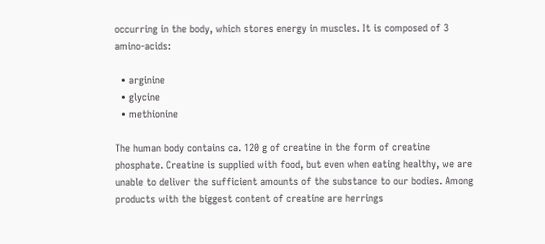occurring in the body, which stores energy in muscles. It is composed of 3 amino-acids:

  • arginine
  • glycine
  • methionine

The human body contains ca. 120 g of creatine in the form of creatine phosphate. Creatine is supplied with food, but even when eating healthy, we are unable to deliver the sufficient amounts of the substance to our bodies. Among products with the biggest content of creatine are herrings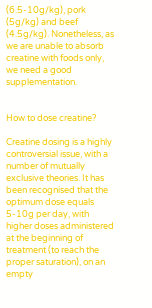(6.5-10g/kg), pork (5g/kg) and beef (4.5g/kg). Nonetheless, as we are unable to absorb creatine with foods only, we need a good supplementation.


How to dose creatine?

Creatine dosing is a highly controversial issue, with a number of mutually exclusive theories. It has been recognised that the optimum dose equals 5-10g per day, with higher doses administered at the beginning of treatment (to reach the proper saturation), on an empty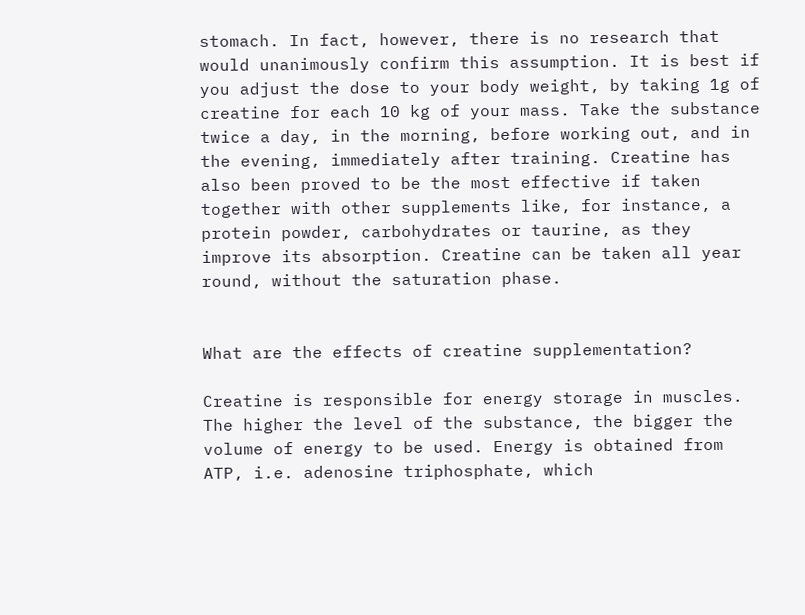stomach. In fact, however, there is no research that would unanimously confirm this assumption. It is best if you adjust the dose to your body weight, by taking 1g of creatine for each 10 kg of your mass. Take the substance twice a day, in the morning, before working out, and in the evening, immediately after training. Creatine has also been proved to be the most effective if taken together with other supplements like, for instance, a protein powder, carbohydrates or taurine, as they improve its absorption. Creatine can be taken all year round, without the saturation phase.


What are the effects of creatine supplementation?

Creatine is responsible for energy storage in muscles. The higher the level of the substance, the bigger the volume of energy to be used. Energy is obtained from ATP, i.e. adenosine triphosphate, which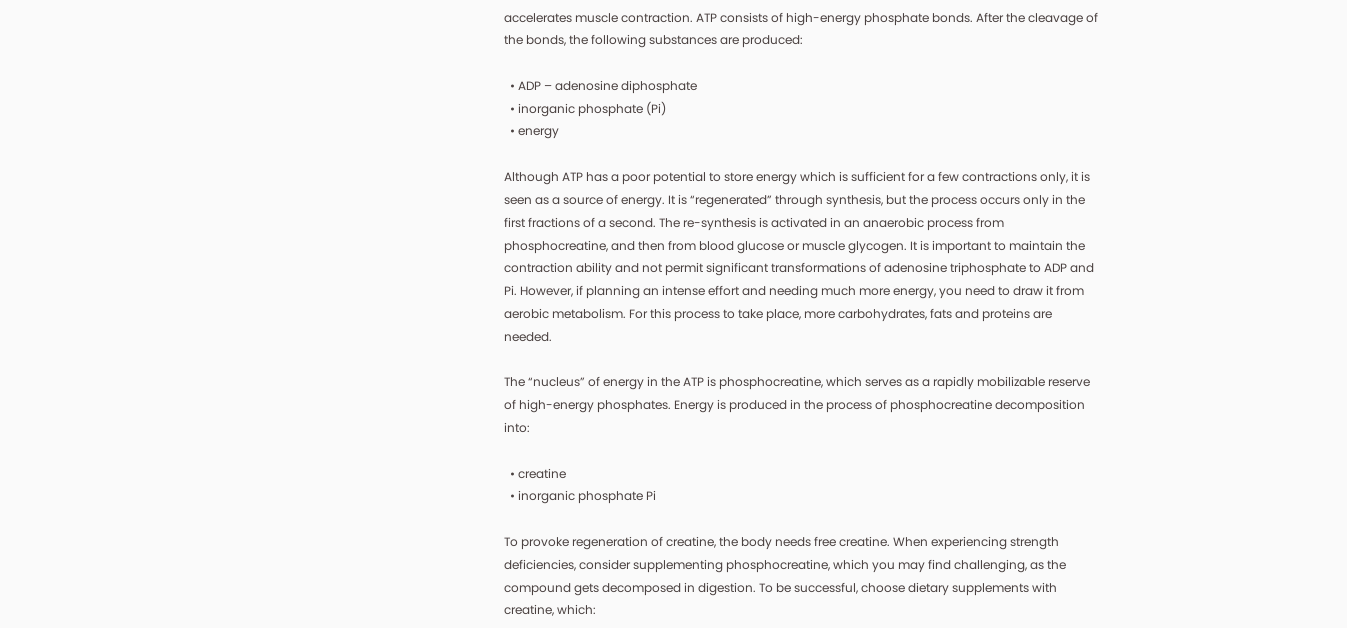accelerates muscle contraction. ATP consists of high-energy phosphate bonds. After the cleavage of the bonds, the following substances are produced:

  • ADP – adenosine diphosphate
  • inorganic phosphate (Pi)
  • energy

Although ATP has a poor potential to store energy which is sufficient for a few contractions only, it is seen as a source of energy. It is “regenerated” through synthesis, but the process occurs only in the first fractions of a second. The re-synthesis is activated in an anaerobic process from phosphocreatine, and then from blood glucose or muscle glycogen. It is important to maintain the contraction ability and not permit significant transformations of adenosine triphosphate to ADP and Pi. However, if planning an intense effort and needing much more energy, you need to draw it from aerobic metabolism. For this process to take place, more carbohydrates, fats and proteins are needed.

The “nucleus” of energy in the ATP is phosphocreatine, which serves as a rapidly mobilizable reserve of high-energy phosphates. Energy is produced in the process of phosphocreatine decomposition into:

  • creatine
  • inorganic phosphate Pi

To provoke regeneration of creatine, the body needs free creatine. When experiencing strength deficiencies, consider supplementing phosphocreatine, which you may find challenging, as the compound gets decomposed in digestion. To be successful, choose dietary supplements with creatine, which: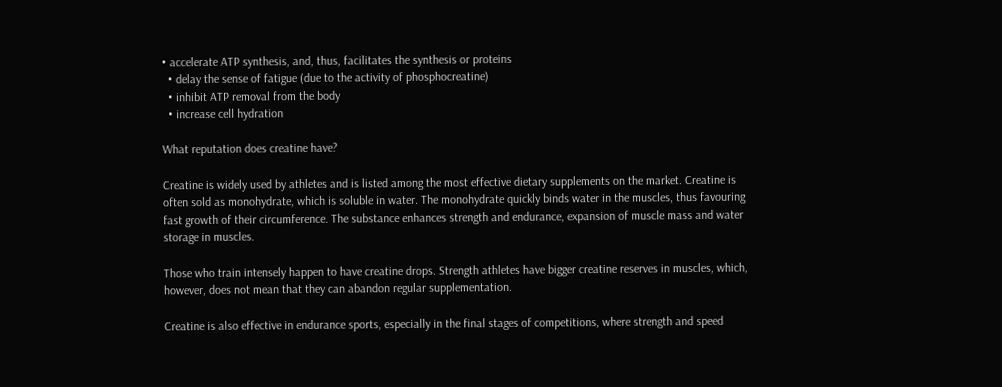• accelerate ATP synthesis, and, thus, facilitates the synthesis or proteins
  • delay the sense of fatigue (due to the activity of phosphocreatine)
  • inhibit ATP removal from the body
  • increase cell hydration

What reputation does creatine have?

Creatine is widely used by athletes and is listed among the most effective dietary supplements on the market. Creatine is often sold as monohydrate, which is soluble in water. The monohydrate quickly binds water in the muscles, thus favouring fast growth of their circumference. The substance enhances strength and endurance, expansion of muscle mass and water storage in muscles.

Those who train intensely happen to have creatine drops. Strength athletes have bigger creatine reserves in muscles, which, however, does not mean that they can abandon regular supplementation.

Creatine is also effective in endurance sports, especially in the final stages of competitions, where strength and speed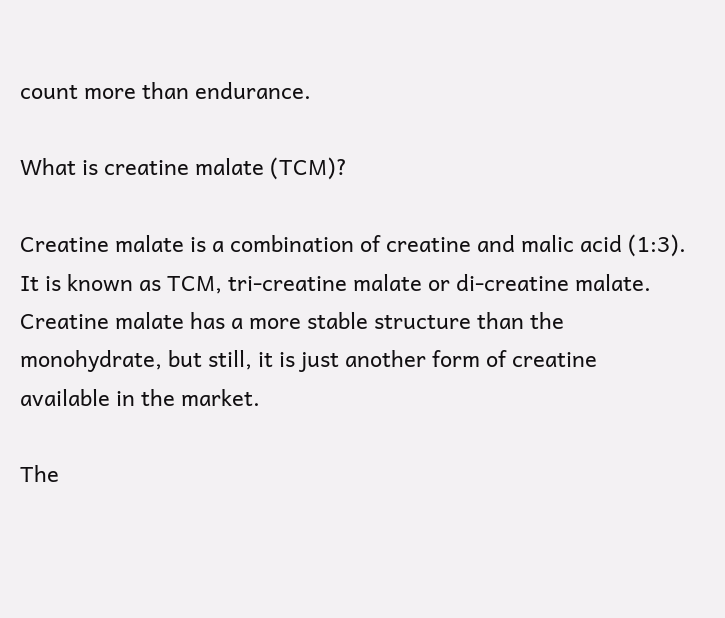count more than endurance.

What is creatine malate (TCM)?

Creatine malate is a combination of creatine and malic acid (1:3). It is known as TCM, tri-creatine malate or di-creatine malate. Creatine malate has a more stable structure than the monohydrate, but still, it is just another form of creatine available in the market.

The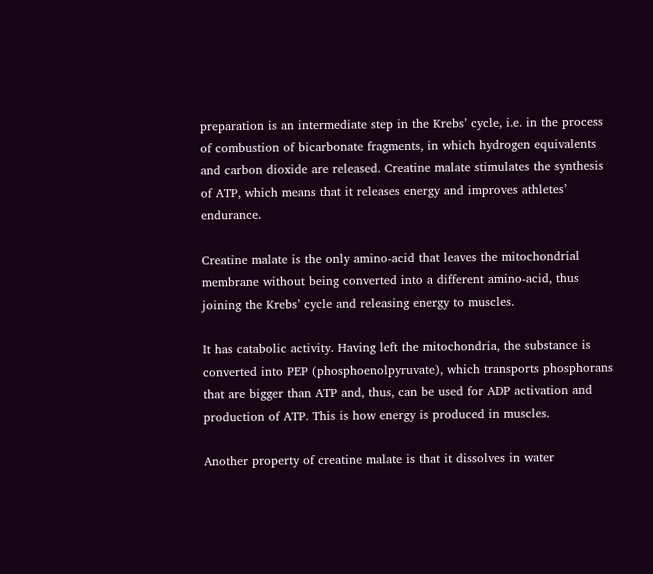preparation is an intermediate step in the Krebs’ cycle, i.e. in the process of combustion of bicarbonate fragments, in which hydrogen equivalents and carbon dioxide are released. Creatine malate stimulates the synthesis of ATP, which means that it releases energy and improves athletes’ endurance.

Creatine malate is the only amino-acid that leaves the mitochondrial membrane without being converted into a different amino-acid, thus joining the Krebs’ cycle and releasing energy to muscles.

It has catabolic activity. Having left the mitochondria, the substance is converted into PEP (phosphoenolpyruvate), which transports phosphorans that are bigger than ATP and, thus, can be used for ADP activation and production of ATP. This is how energy is produced in muscles.

Another property of creatine malate is that it dissolves in water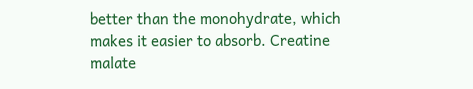better than the monohydrate, which makes it easier to absorb. Creatine malate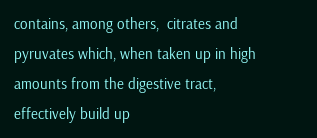contains, among others,  citrates and pyruvates which, when taken up in high amounts from the digestive tract, effectively build up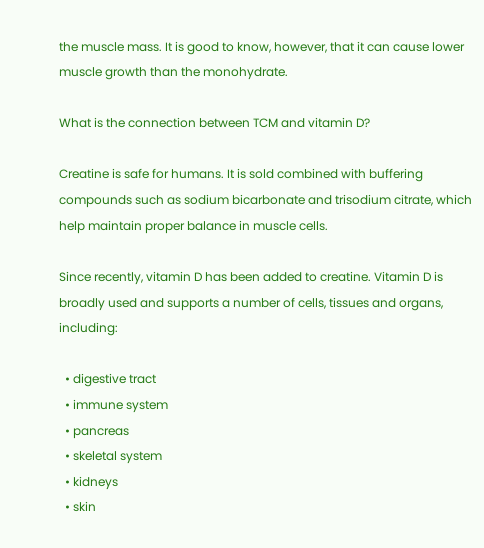the muscle mass. It is good to know, however, that it can cause lower muscle growth than the monohydrate.

What is the connection between TCM and vitamin D?

Creatine is safe for humans. It is sold combined with buffering compounds such as sodium bicarbonate and trisodium citrate, which help maintain proper balance in muscle cells.

Since recently, vitamin D has been added to creatine. Vitamin D is broadly used and supports a number of cells, tissues and organs, including:

  • digestive tract
  • immune system
  • pancreas
  • skeletal system
  • kidneys
  • skin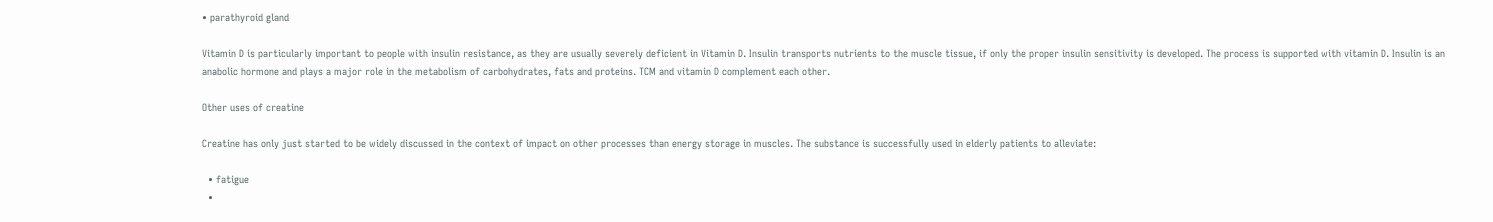• parathyroid gland

Vitamin D is particularly important to people with insulin resistance, as they are usually severely deficient in Vitamin D. Insulin transports nutrients to the muscle tissue, if only the proper insulin sensitivity is developed. The process is supported with vitamin D. Insulin is an anabolic hormone and plays a major role in the metabolism of carbohydrates, fats and proteins. TCM and vitamin D complement each other.

Other uses of creatine

Creatine has only just started to be widely discussed in the context of impact on other processes than energy storage in muscles. The substance is successfully used in elderly patients to alleviate:

  • fatigue
  •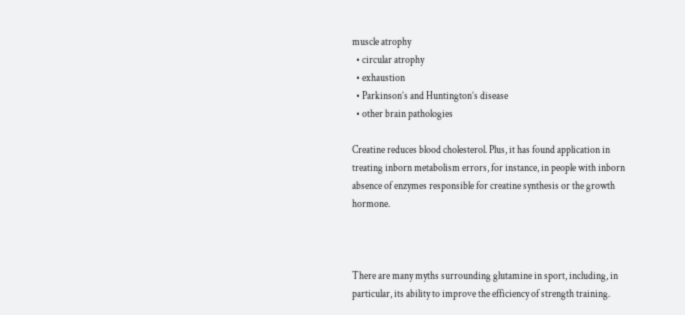muscle atrophy
  • circular atrophy
  • exhaustion
  • Parkinson’s and Huntington’s disease
  • other brain pathologies

Creatine reduces blood cholesterol. Plus, it has found application in treating inborn metabolism errors, for instance, in people with inborn absence of enzymes responsible for creatine synthesis or the growth hormone.



There are many myths surrounding glutamine in sport, including, in particular, its ability to improve the efficiency of strength training.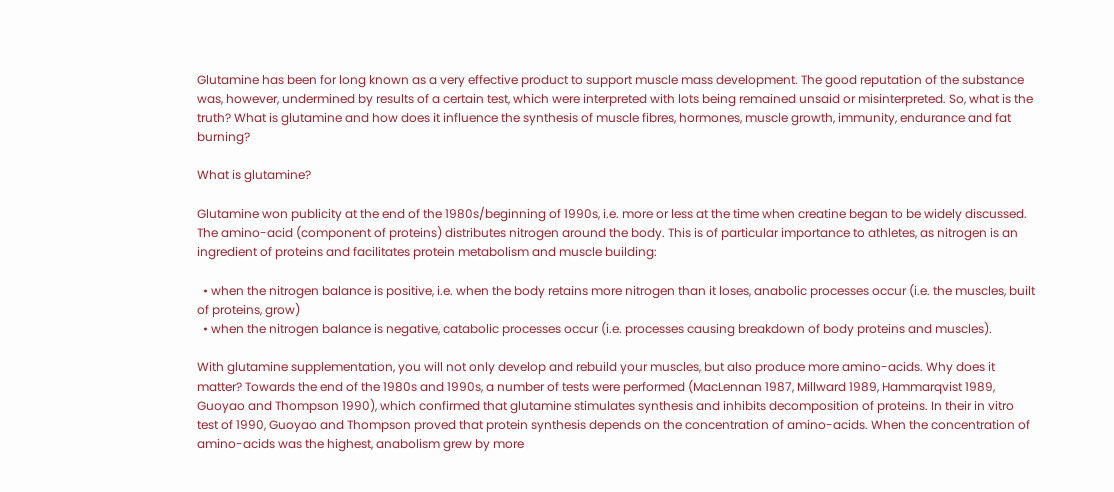Glutamine has been for long known as a very effective product to support muscle mass development. The good reputation of the substance was, however, undermined by results of a certain test, which were interpreted with lots being remained unsaid or misinterpreted. So, what is the truth? What is glutamine and how does it influence the synthesis of muscle fibres, hormones, muscle growth, immunity, endurance and fat burning?

What is glutamine?

Glutamine won publicity at the end of the 1980s/beginning of 1990s, i.e. more or less at the time when creatine began to be widely discussed. The amino-acid (component of proteins) distributes nitrogen around the body. This is of particular importance to athletes, as nitrogen is an ingredient of proteins and facilitates protein metabolism and muscle building:

  • when the nitrogen balance is positive, i.e. when the body retains more nitrogen than it loses, anabolic processes occur (i.e. the muscles, built of proteins, grow)
  • when the nitrogen balance is negative, catabolic processes occur (i.e. processes causing breakdown of body proteins and muscles).

With glutamine supplementation, you will not only develop and rebuild your muscles, but also produce more amino-acids. Why does it matter? Towards the end of the 1980s and 1990s, a number of tests were performed (MacLennan 1987, Millward 1989, Hammarqvist 1989, Guoyao and Thompson 1990), which confirmed that glutamine stimulates synthesis and inhibits decomposition of proteins. In their in vitro test of 1990, Guoyao and Thompson proved that protein synthesis depends on the concentration of amino-acids. When the concentration of amino-acids was the highest, anabolism grew by more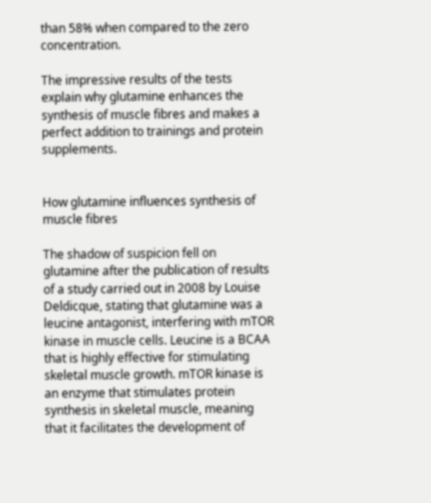than 58% when compared to the zero concentration.

The impressive results of the tests explain why glutamine enhances the synthesis of muscle fibres and makes a perfect addition to trainings and protein supplements.


How glutamine influences synthesis of muscle fibres

The shadow of suspicion fell on glutamine after the publication of results of a study carried out in 2008 by Louise Deldicque, stating that glutamine was a leucine antagonist, interfering with mTOR kinase in muscle cells. Leucine is a BCAA that is highly effective for stimulating skeletal muscle growth. mTOR kinase is an enzyme that stimulates protein synthesis in skeletal muscle, meaning that it facilitates the development of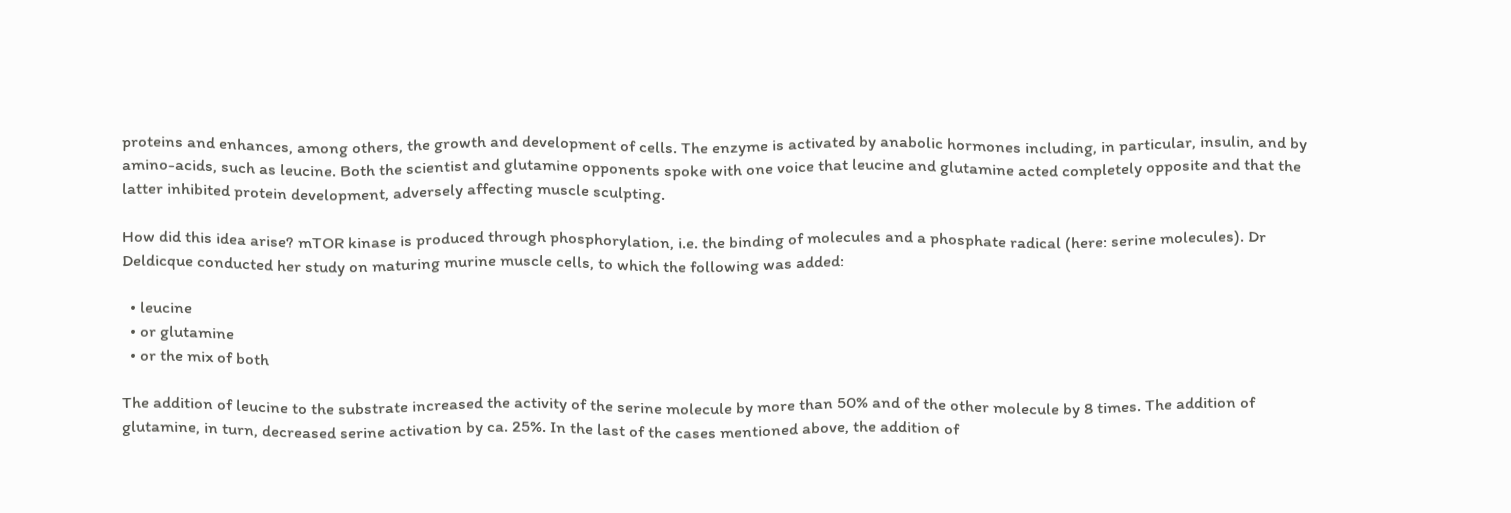proteins and enhances, among others, the growth and development of cells. The enzyme is activated by anabolic hormones including, in particular, insulin, and by amino-acids, such as leucine. Both the scientist and glutamine opponents spoke with one voice that leucine and glutamine acted completely opposite and that the latter inhibited protein development, adversely affecting muscle sculpting.

How did this idea arise? mTOR kinase is produced through phosphorylation, i.e. the binding of molecules and a phosphate radical (here: serine molecules). Dr Deldicque conducted her study on maturing murine muscle cells, to which the following was added:

  • leucine
  • or glutamine
  • or the mix of both

The addition of leucine to the substrate increased the activity of the serine molecule by more than 50% and of the other molecule by 8 times. The addition of glutamine, in turn, decreased serine activation by ca. 25%. In the last of the cases mentioned above, the addition of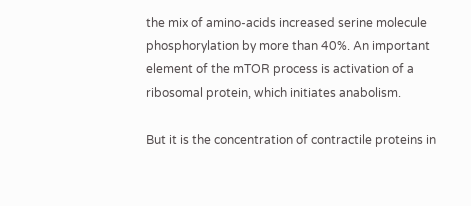the mix of amino-acids increased serine molecule phosphorylation by more than 40%. An important element of the mTOR process is activation of a ribosomal protein, which initiates anabolism.

But it is the concentration of contractile proteins in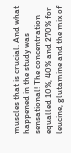muscles that is crucial. And what happened in the study was sensational! The concentration equalled 10%, 40% and 270% for leucine, glutamine and the mix of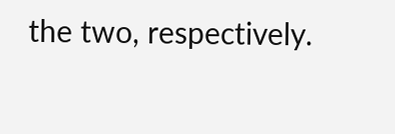the two, respectively.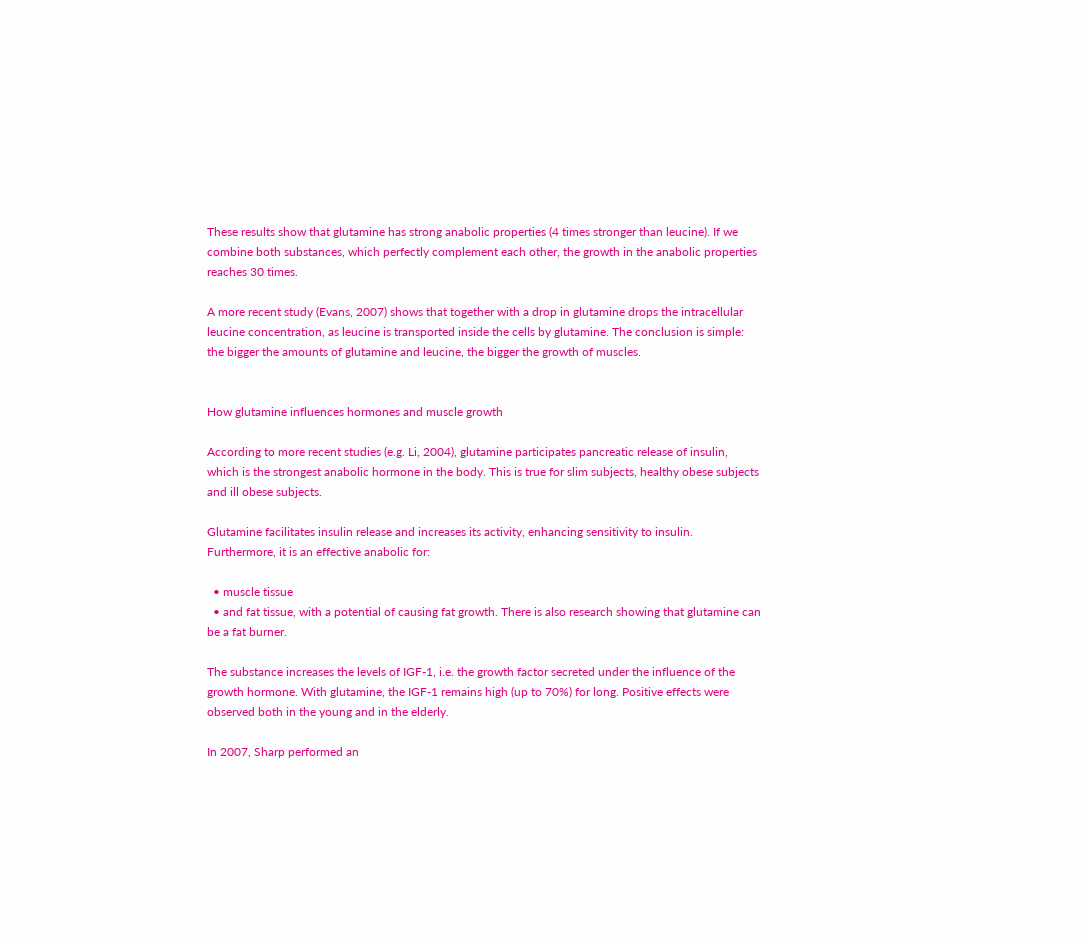These results show that glutamine has strong anabolic properties (4 times stronger than leucine). If we combine both substances, which perfectly complement each other, the growth in the anabolic properties reaches 30 times.

A more recent study (Evans, 2007) shows that together with a drop in glutamine drops the intracellular leucine concentration, as leucine is transported inside the cells by glutamine. The conclusion is simple: the bigger the amounts of glutamine and leucine, the bigger the growth of muscles.


How glutamine influences hormones and muscle growth

According to more recent studies (e.g. Li, 2004), glutamine participates pancreatic release of insulin, which is the strongest anabolic hormone in the body. This is true for slim subjects, healthy obese subjects and ill obese subjects.

Glutamine facilitates insulin release and increases its activity, enhancing sensitivity to insulin. Furthermore, it is an effective anabolic for:

  • muscle tissue
  • and fat tissue, with a potential of causing fat growth. There is also research showing that glutamine can be a fat burner.

The substance increases the levels of IGF-1, i.e. the growth factor secreted under the influence of the growth hormone. With glutamine, the IGF-1 remains high (up to 70%) for long. Positive effects were observed both in the young and in the elderly.

In 2007, Sharp performed an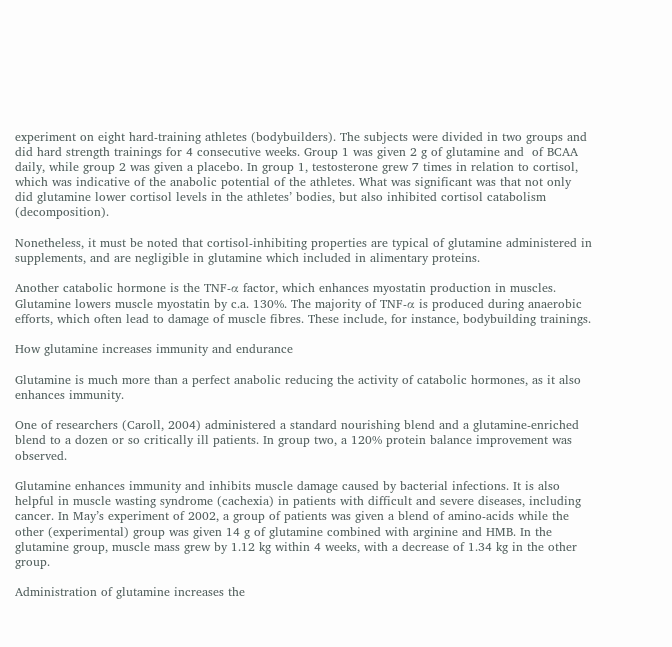experiment on eight hard-training athletes (bodybuilders). The subjects were divided in two groups and did hard strength trainings for 4 consecutive weeks. Group 1 was given 2 g of glutamine and  of BCAA daily, while group 2 was given a placebo. In group 1, testosterone grew 7 times in relation to cortisol, which was indicative of the anabolic potential of the athletes. What was significant was that not only did glutamine lower cortisol levels in the athletes’ bodies, but also inhibited cortisol catabolism (decomposition).

Nonetheless, it must be noted that cortisol-inhibiting properties are typical of glutamine administered in supplements, and are negligible in glutamine which included in alimentary proteins.

Another catabolic hormone is the TNF-α factor, which enhances myostatin production in muscles. Glutamine lowers muscle myostatin by c.a. 130%. The majority of TNF-α is produced during anaerobic efforts, which often lead to damage of muscle fibres. These include, for instance, bodybuilding trainings.

How glutamine increases immunity and endurance

Glutamine is much more than a perfect anabolic reducing the activity of catabolic hormones, as it also enhances immunity.

One of researchers (Caroll, 2004) administered a standard nourishing blend and a glutamine-enriched blend to a dozen or so critically ill patients. In group two, a 120% protein balance improvement was observed.

Glutamine enhances immunity and inhibits muscle damage caused by bacterial infections. It is also helpful in muscle wasting syndrome (cachexia) in patients with difficult and severe diseases, including cancer. In May’s experiment of 2002, a group of patients was given a blend of amino-acids while the other (experimental) group was given 14 g of glutamine combined with arginine and HMB. In the glutamine group, muscle mass grew by 1.12 kg within 4 weeks, with a decrease of 1.34 kg in the other group.

Administration of glutamine increases the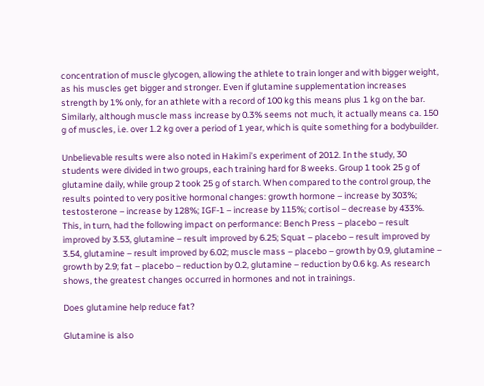concentration of muscle glycogen, allowing the athlete to train longer and with bigger weight, as his muscles get bigger and stronger. Even if glutamine supplementation increases strength by 1% only, for an athlete with a record of 100 kg this means plus 1 kg on the bar. Similarly, although muscle mass increase by 0.3% seems not much, it actually means ca. 150 g of muscles, i.e. over 1.2 kg over a period of 1 year, which is quite something for a bodybuilder.

Unbelievable results were also noted in Hakimi’s experiment of 2012. In the study, 30 students were divided in two groups, each training hard for 8 weeks. Group 1 took 25 g of glutamine daily, while group 2 took 25 g of starch. When compared to the control group, the results pointed to very positive hormonal changes: growth hormone – increase by 303%; testosterone – increase by 128%; IGF-1 – increase by 115%; cortisol – decrease by 433%. This, in turn, had the following impact on performance: Bench Press – placebo – result improved by 3.53, glutamine – result improved by 6.25; Squat – placebo – result improved by 3.54, glutamine – result improved by 6.02; muscle mass – placebo – growth by 0.9, glutamine – growth by 2.9; fat – placebo – reduction by 0.2, glutamine – reduction by 0.6 kg. As research shows, the greatest changes occurred in hormones and not in trainings.

Does glutamine help reduce fat?

Glutamine is also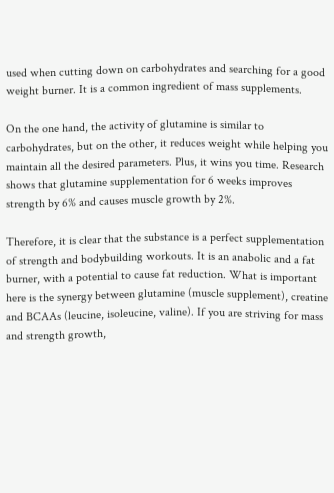used when cutting down on carbohydrates and searching for a good weight burner. It is a common ingredient of mass supplements.

On the one hand, the activity of glutamine is similar to carbohydrates, but on the other, it reduces weight while helping you maintain all the desired parameters. Plus, it wins you time. Research shows that glutamine supplementation for 6 weeks improves strength by 6% and causes muscle growth by 2%.

Therefore, it is clear that the substance is a perfect supplementation of strength and bodybuilding workouts. It is an anabolic and a fat burner, with a potential to cause fat reduction. What is important here is the synergy between glutamine (muscle supplement), creatine and BCAAs (leucine, isoleucine, valine). If you are striving for mass and strength growth,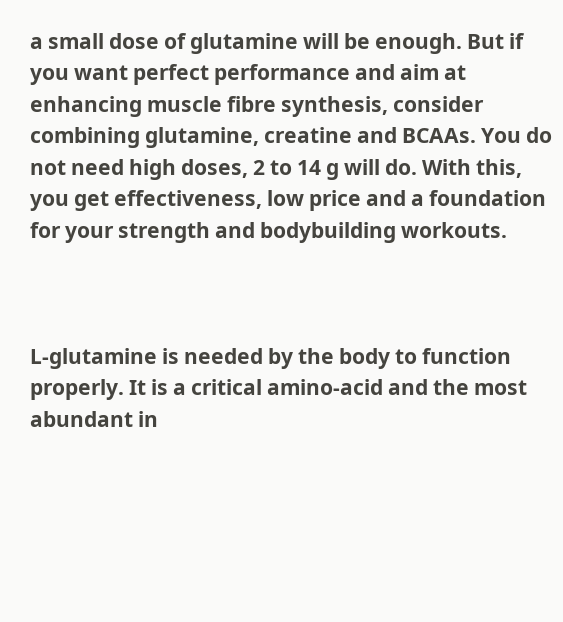a small dose of glutamine will be enough. But if you want perfect performance and aim at enhancing muscle fibre synthesis, consider combining glutamine, creatine and BCAAs. You do not need high doses, 2 to 14 g will do. With this, you get effectiveness, low price and a foundation for your strength and bodybuilding workouts.



L-glutamine is needed by the body to function properly. It is a critical amino-acid and the most abundant in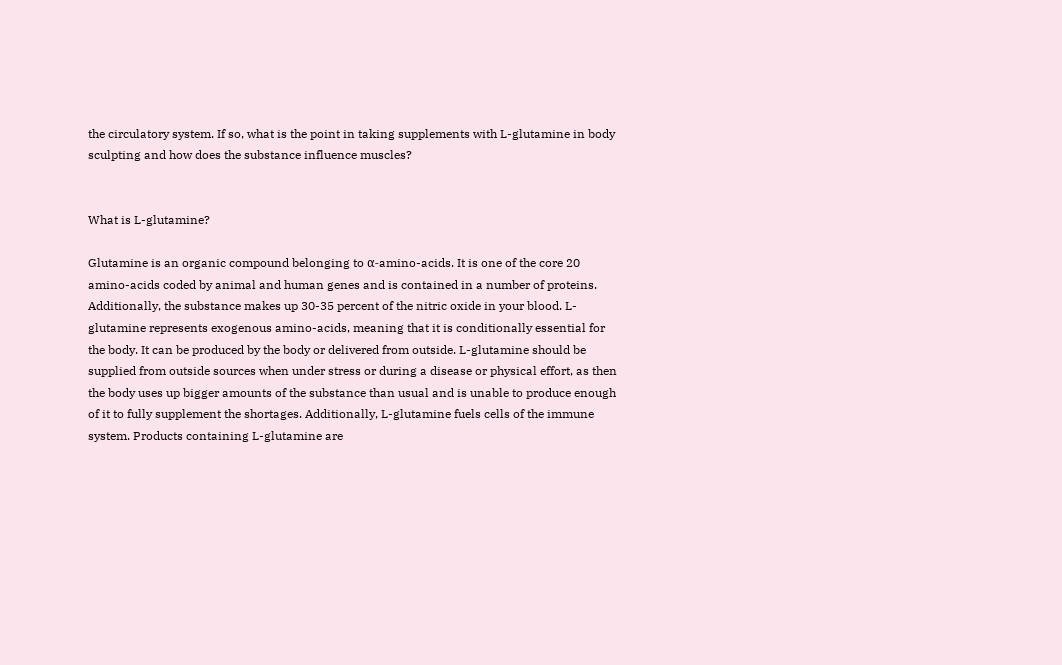the circulatory system. If so, what is the point in taking supplements with L-glutamine in body sculpting and how does the substance influence muscles?


What is L-glutamine?

Glutamine is an organic compound belonging to α-amino-acids. It is one of the core 20 amino-acids coded by animal and human genes and is contained in a number of proteins. Additionally, the substance makes up 30-35 percent of the nitric oxide in your blood. L-glutamine represents exogenous amino-acids, meaning that it is conditionally essential for the body. It can be produced by the body or delivered from outside. L-glutamine should be supplied from outside sources when under stress or during a disease or physical effort, as then the body uses up bigger amounts of the substance than usual and is unable to produce enough of it to fully supplement the shortages. Additionally, L-glutamine fuels cells of the immune system. Products containing L-glutamine are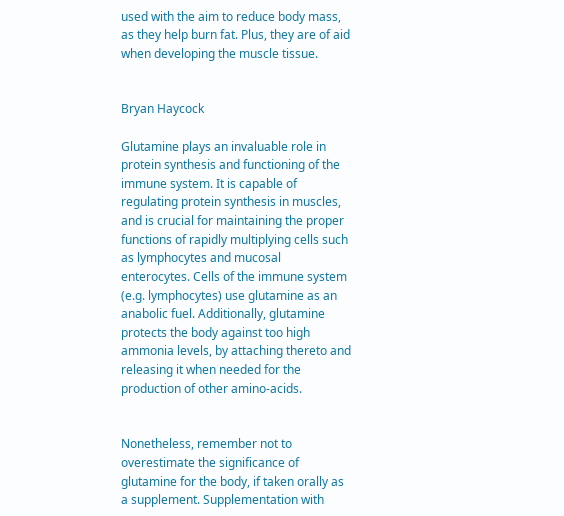used with the aim to reduce body mass, as they help burn fat. Plus, they are of aid when developing the muscle tissue.


Bryan Haycock

Glutamine plays an invaluable role in protein synthesis and functioning of the immune system. It is capable of regulating protein synthesis in muscles, and is crucial for maintaining the proper functions of rapidly multiplying cells such as lymphocytes and mucosal enterocytes. Cells of the immune system (e.g. lymphocytes) use glutamine as an anabolic fuel. Additionally, glutamine protects the body against too high ammonia levels, by attaching thereto and releasing it when needed for the production of other amino-acids.


Nonetheless, remember not to overestimate the significance of glutamine for the body, if taken orally as a supplement. Supplementation with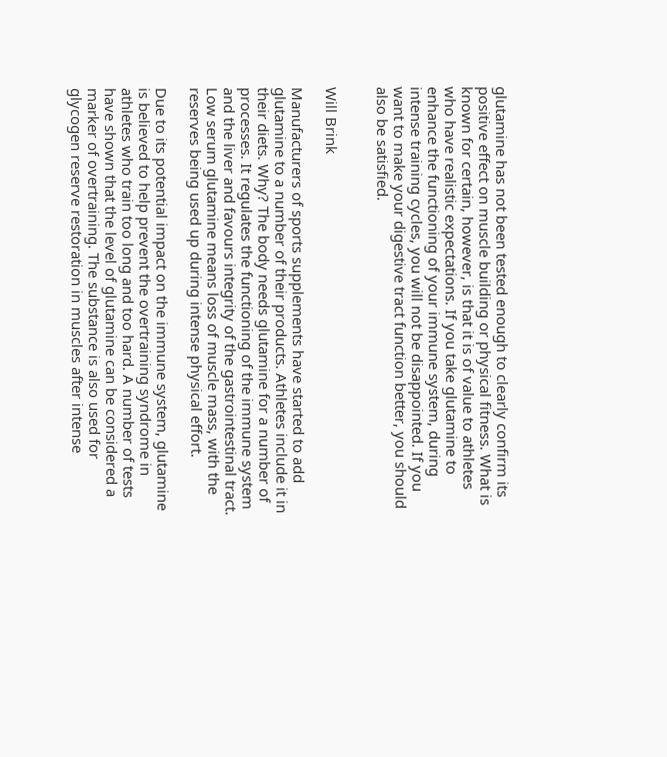glutamine has not been tested enough to clearly confirm its positive effect on muscle building or physical fitness. What is known for certain, however, is that it is of value to athletes who have realistic expectations. If you take glutamine to enhance the functioning of your immune system, during intense training cycles, you will not be disappointed. If you want to make your digestive tract function better, you should also be satisfied.


Will Brink

Manufacturers of sports supplements have started to add glutamine to a number of their products. Athletes include it in their diets. Why? The body needs glutamine for a number of processes. It regulates the functioning of the immune system and the liver and favours integrity of the gastrointestinal tract. Low serum glutamine means loss of muscle mass, with the reserves being used up during intense physical effort.

Due to its potential impact on the immune system, glutamine is believed to help prevent the overtraining syndrome in athletes who train too long and too hard. A number of tests have shown that the level of glutamine can be considered a marker of overtraining. The substance is also used for glycogen reserve restoration in muscles after intense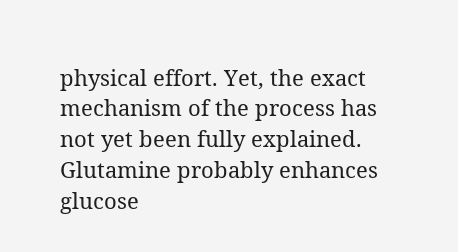physical effort. Yet, the exact mechanism of the process has not yet been fully explained. Glutamine probably enhances glucose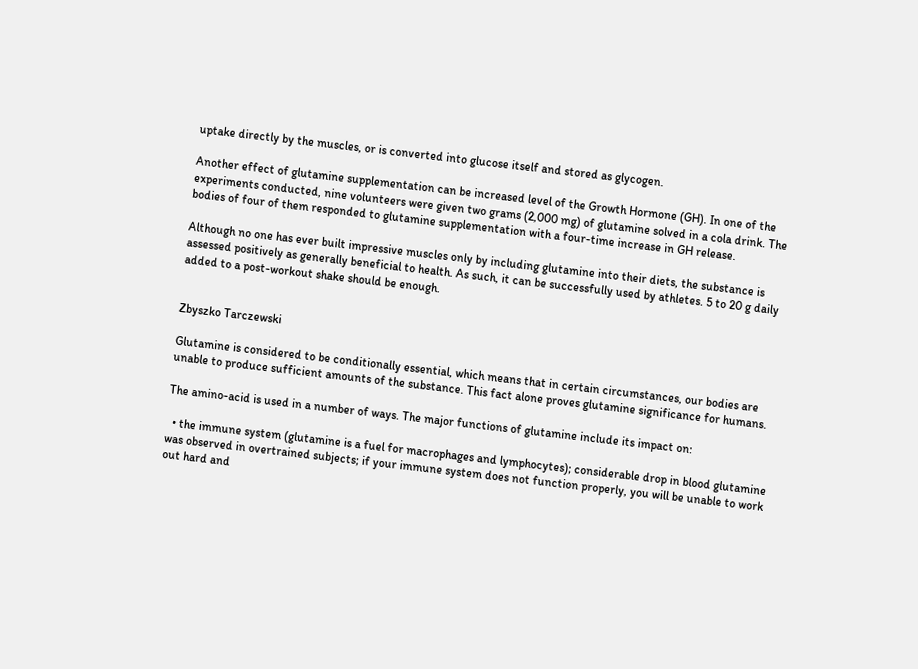uptake directly by the muscles, or is converted into glucose itself and stored as glycogen.

Another effect of glutamine supplementation can be increased level of the Growth Hormone (GH). In one of the experiments conducted, nine volunteers were given two grams (2,000 mg) of glutamine solved in a cola drink. The bodies of four of them responded to glutamine supplementation with a four-time increase in GH release.

Although no one has ever built impressive muscles only by including glutamine into their diets, the substance is assessed positively as generally beneficial to health. As such, it can be successfully used by athletes. 5 to 20 g daily added to a post-workout shake should be enough.


Zbyszko Tarczewski

Glutamine is considered to be conditionally essential, which means that in certain circumstances, our bodies are unable to produce sufficient amounts of the substance. This fact alone proves glutamine significance for humans.

The amino-acid is used in a number of ways. The major functions of glutamine include its impact on:

  • the immune system (glutamine is a fuel for macrophages and lymphocytes); considerable drop in blood glutamine was observed in overtrained subjects; if your immune system does not function properly, you will be unable to work out hard and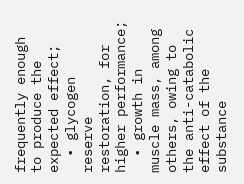frequently enough to produce the expected effect;
  • glycogen reserve restoration, for higher performance;
  • growth in muscle mass, among others, owing to the anti-catabolic effect of the substance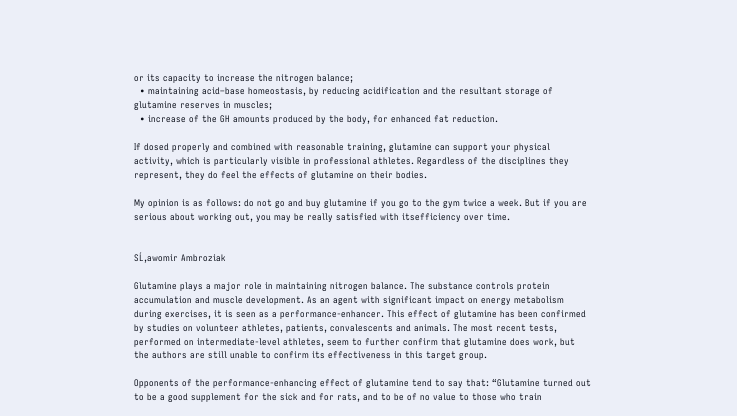or its capacity to increase the nitrogen balance;
  • maintaining acid–base homeostasis, by reducing acidification and the resultant storage of glutamine reserves in muscles;
  • increase of the GH amounts produced by the body, for enhanced fat reduction.

If dosed properly and combined with reasonable training, glutamine can support your physical activity, which is particularly visible in professional athletes. Regardless of the disciplines they represent, they do feel the effects of glutamine on their bodies.

My opinion is as follows: do not go and buy glutamine if you go to the gym twice a week. But if you are serious about working out, you may be really satisfied with itsefficiency over time.


SĹ‚awomir Ambroziak

Glutamine plays a major role in maintaining nitrogen balance. The substance controls protein accumulation and muscle development. As an agent with significant impact on energy metabolism during exercises, it is seen as a performance-enhancer. This effect of glutamine has been confirmed by studies on volunteer athletes, patients, convalescents and animals. The most recent tests, performed on intermediate-level athletes, seem to further confirm that glutamine does work, but the authors are still unable to confirm its effectiveness in this target group.

Opponents of the performance-enhancing effect of glutamine tend to say that: “Glutamine turned out to be a good supplement for the sick and for rats, and to be of no value to those who train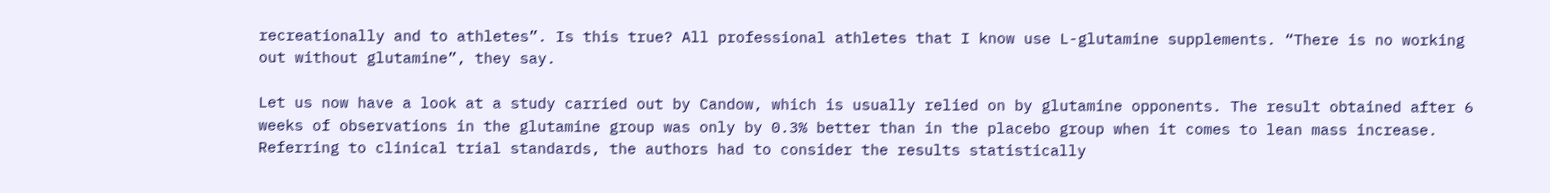recreationally and to athletes”. Is this true? All professional athletes that I know use L-glutamine supplements. “There is no working out without glutamine”, they say.

Let us now have a look at a study carried out by Candow, which is usually relied on by glutamine opponents. The result obtained after 6 weeks of observations in the glutamine group was only by 0.3% better than in the placebo group when it comes to lean mass increase. Referring to clinical trial standards, the authors had to consider the results statistically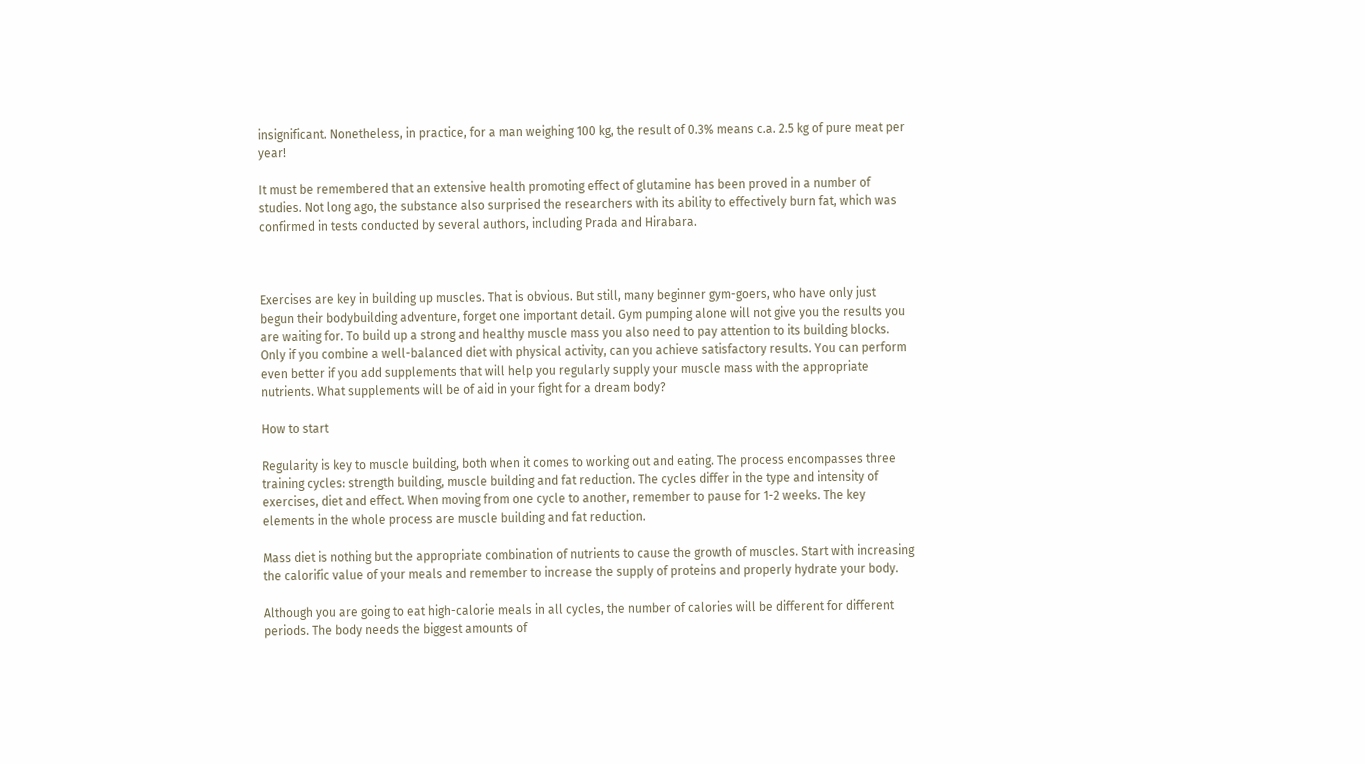insignificant. Nonetheless, in practice, for a man weighing 100 kg, the result of 0.3% means c.a. 2.5 kg of pure meat per year!

It must be remembered that an extensive health promoting effect of glutamine has been proved in a number of studies. Not long ago, the substance also surprised the researchers with its ability to effectively burn fat, which was confirmed in tests conducted by several authors, including Prada and Hirabara.



Exercises are key in building up muscles. That is obvious. But still, many beginner gym-goers, who have only just begun their bodybuilding adventure, forget one important detail. Gym pumping alone will not give you the results you are waiting for. To build up a strong and healthy muscle mass you also need to pay attention to its building blocks. Only if you combine a well-balanced diet with physical activity, can you achieve satisfactory results. You can perform even better if you add supplements that will help you regularly supply your muscle mass with the appropriate nutrients. What supplements will be of aid in your fight for a dream body?

How to start

Regularity is key to muscle building, both when it comes to working out and eating. The process encompasses three training cycles: strength building, muscle building and fat reduction. The cycles differ in the type and intensity of exercises, diet and effect. When moving from one cycle to another, remember to pause for 1-2 weeks. The key elements in the whole process are muscle building and fat reduction.

Mass diet is nothing but the appropriate combination of nutrients to cause the growth of muscles. Start with increasing the calorific value of your meals and remember to increase the supply of proteins and properly hydrate your body.

Although you are going to eat high-calorie meals in all cycles, the number of calories will be different for different periods. The body needs the biggest amounts of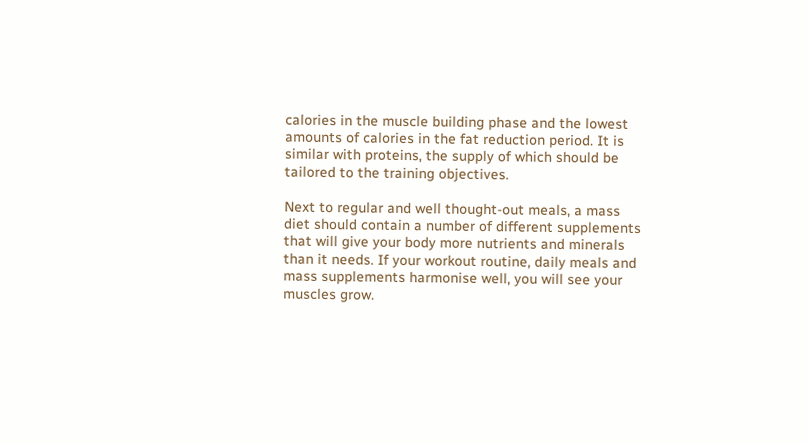calories in the muscle building phase and the lowest amounts of calories in the fat reduction period. It is similar with proteins, the supply of which should be tailored to the training objectives.

Next to regular and well thought-out meals, a mass diet should contain a number of different supplements that will give your body more nutrients and minerals than it needs. If your workout routine, daily meals and mass supplements harmonise well, you will see your muscles grow.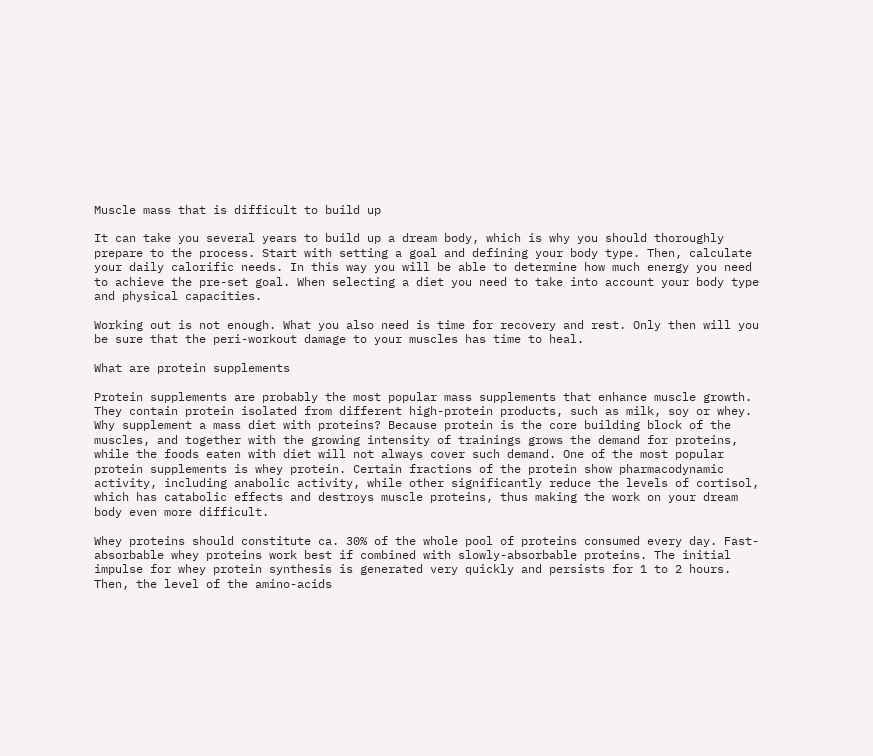Muscle mass that is difficult to build up

It can take you several years to build up a dream body, which is why you should thoroughly prepare to the process. Start with setting a goal and defining your body type. Then, calculate your daily calorific needs. In this way you will be able to determine how much energy you need to achieve the pre-set goal. When selecting a diet you need to take into account your body type and physical capacities.

Working out is not enough. What you also need is time for recovery and rest. Only then will you be sure that the peri-workout damage to your muscles has time to heal.

What are protein supplements

Protein supplements are probably the most popular mass supplements that enhance muscle growth. They contain protein isolated from different high-protein products, such as milk, soy or whey. Why supplement a mass diet with proteins? Because protein is the core building block of the muscles, and together with the growing intensity of trainings grows the demand for proteins, while the foods eaten with diet will not always cover such demand. One of the most popular protein supplements is whey protein. Certain fractions of the protein show pharmacodynamic activity, including anabolic activity, while other significantly reduce the levels of cortisol, which has catabolic effects and destroys muscle proteins, thus making the work on your dream body even more difficult.

Whey proteins should constitute ca. 30% of the whole pool of proteins consumed every day. Fast-absorbable whey proteins work best if combined with slowly-absorbable proteins. The initial impulse for whey protein synthesis is generated very quickly and persists for 1 to 2 hours. Then, the level of the amino-acids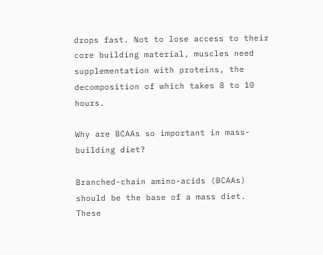drops fast. Not to lose access to their core building material, muscles need supplementation with proteins, the decomposition of which takes 8 to 10 hours.

Why are BCAAs so important in mass-building diet?

Branched-chain amino-acids (BCAAs) should be the base of a mass diet. These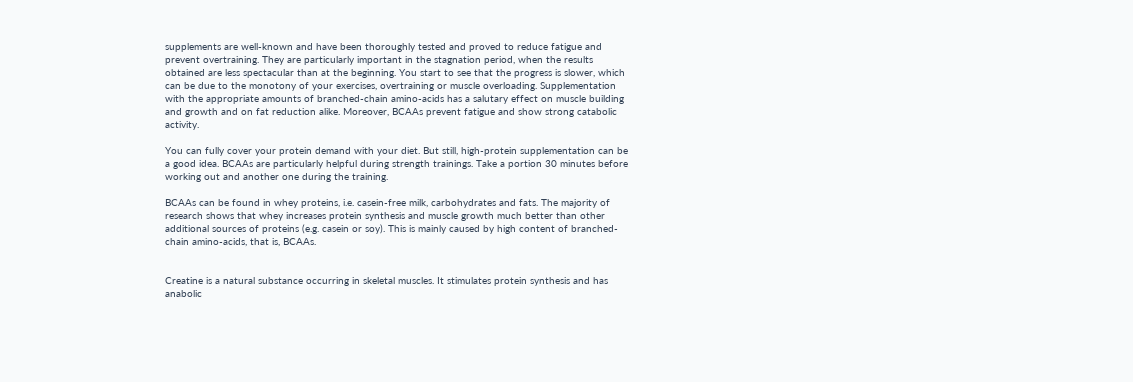supplements are well-known and have been thoroughly tested and proved to reduce fatigue and prevent overtraining. They are particularly important in the stagnation period, when the results obtained are less spectacular than at the beginning. You start to see that the progress is slower, which can be due to the monotony of your exercises, overtraining or muscle overloading. Supplementation with the appropriate amounts of branched-chain amino-acids has a salutary effect on muscle building and growth and on fat reduction alike. Moreover, BCAAs prevent fatigue and show strong catabolic activity.

You can fully cover your protein demand with your diet. But still, high-protein supplementation can be a good idea. BCAAs are particularly helpful during strength trainings. Take a portion 30 minutes before working out and another one during the training.

BCAAs can be found in whey proteins, i.e. casein-free milk, carbohydrates and fats. The majority of research shows that whey increases protein synthesis and muscle growth much better than other additional sources of proteins (e.g. casein or soy). This is mainly caused by high content of branched-chain amino-acids, that is, BCAAs.


Creatine is a natural substance occurring in skeletal muscles. It stimulates protein synthesis and has anabolic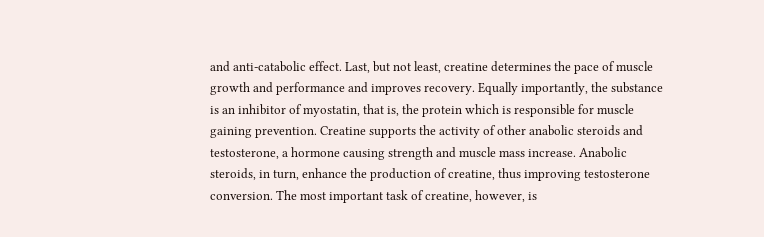and anti-catabolic effect. Last, but not least, creatine determines the pace of muscle growth and performance and improves recovery. Equally importantly, the substance is an inhibitor of myostatin, that is, the protein which is responsible for muscle gaining prevention. Creatine supports the activity of other anabolic steroids and testosterone, a hormone causing strength and muscle mass increase. Anabolic steroids, in turn, enhance the production of creatine, thus improving testosterone conversion. The most important task of creatine, however, is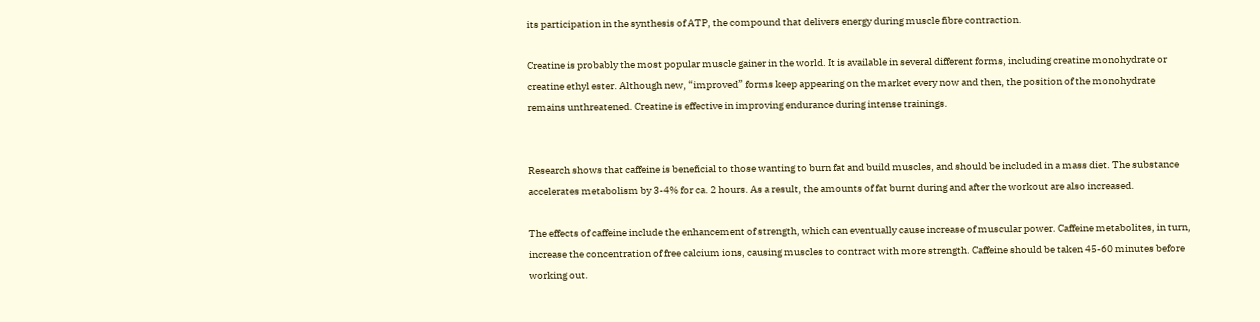its participation in the synthesis of ATP, the compound that delivers energy during muscle fibre contraction.

Creatine is probably the most popular muscle gainer in the world. It is available in several different forms, including creatine monohydrate or creatine ethyl ester. Although new, “improved” forms keep appearing on the market every now and then, the position of the monohydrate remains unthreatened. Creatine is effective in improving endurance during intense trainings.


Research shows that caffeine is beneficial to those wanting to burn fat and build muscles, and should be included in a mass diet. The substance accelerates metabolism by 3-4% for ca. 2 hours. As a result, the amounts of fat burnt during and after the workout are also increased.

The effects of caffeine include the enhancement of strength, which can eventually cause increase of muscular power. Caffeine metabolites, in turn, increase the concentration of free calcium ions, causing muscles to contract with more strength. Caffeine should be taken 45-60 minutes before working out.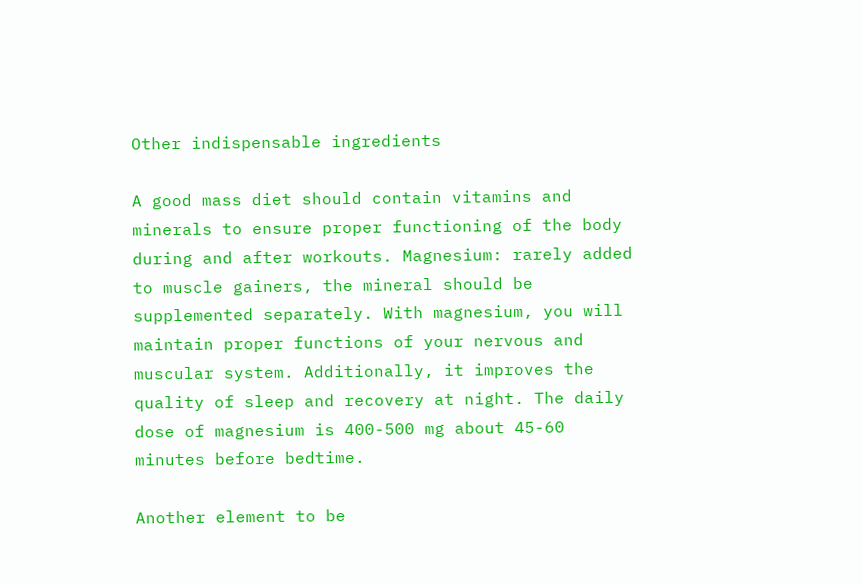Other indispensable ingredients

A good mass diet should contain vitamins and minerals to ensure proper functioning of the body during and after workouts. Magnesium: rarely added to muscle gainers, the mineral should be supplemented separately. With magnesium, you will maintain proper functions of your nervous and muscular system. Additionally, it improves the quality of sleep and recovery at night. The daily dose of magnesium is 400-500 mg about 45-60 minutes before bedtime.

Another element to be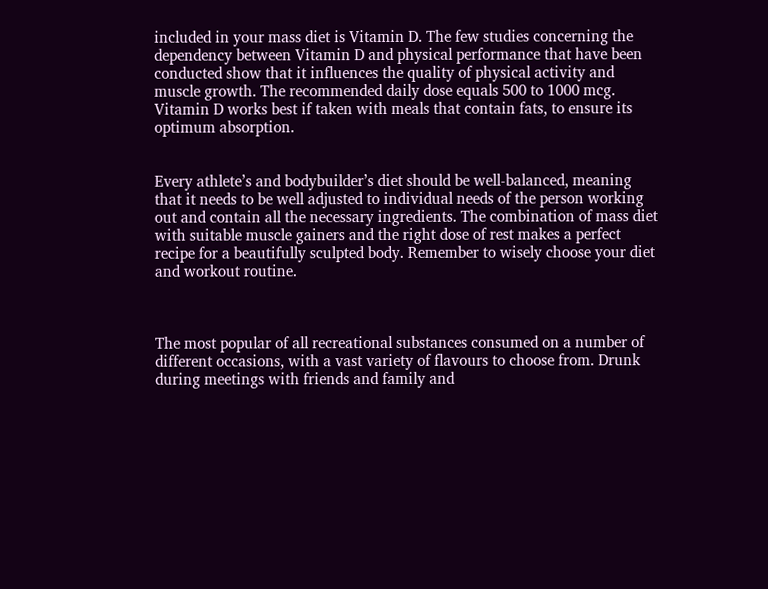included in your mass diet is Vitamin D. The few studies concerning the dependency between Vitamin D and physical performance that have been conducted show that it influences the quality of physical activity and muscle growth. The recommended daily dose equals 500 to 1000 mcg. Vitamin D works best if taken with meals that contain fats, to ensure its optimum absorption.


Every athlete’s and bodybuilder’s diet should be well-balanced, meaning that it needs to be well adjusted to individual needs of the person working out and contain all the necessary ingredients. The combination of mass diet with suitable muscle gainers and the right dose of rest makes a perfect recipe for a beautifully sculpted body. Remember to wisely choose your diet and workout routine.



The most popular of all recreational substances consumed on a number of different occasions, with a vast variety of flavours to choose from. Drunk during meetings with friends and family and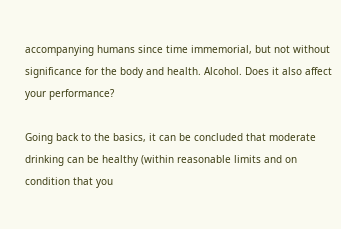accompanying humans since time immemorial, but not without significance for the body and health. Alcohol. Does it also affect your performance?

Going back to the basics, it can be concluded that moderate drinking can be healthy (within reasonable limits and on condition that you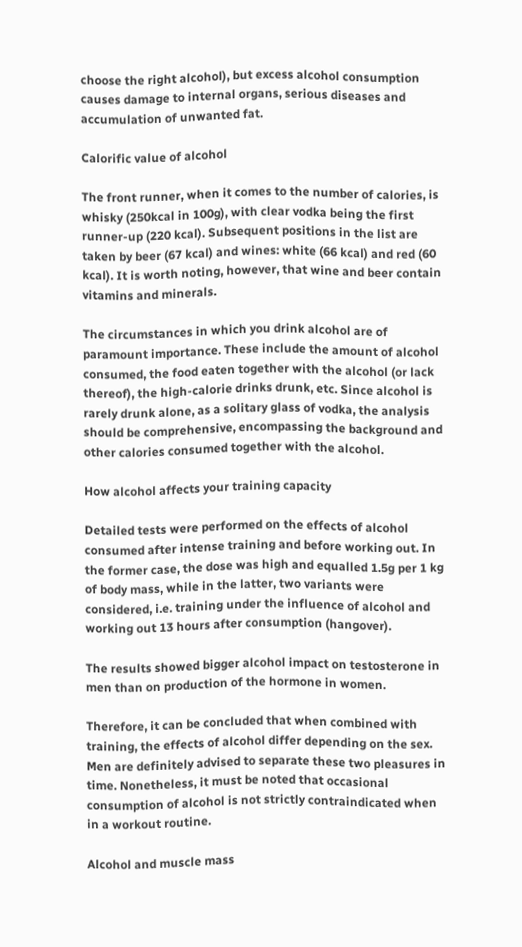choose the right alcohol), but excess alcohol consumption causes damage to internal organs, serious diseases and accumulation of unwanted fat.

Calorific value of alcohol

The front runner, when it comes to the number of calories, is whisky (250kcal in 100g), with clear vodka being the first runner-up (220 kcal). Subsequent positions in the list are taken by beer (67 kcal) and wines: white (66 kcal) and red (60 kcal). It is worth noting, however, that wine and beer contain vitamins and minerals.

The circumstances in which you drink alcohol are of paramount importance. These include the amount of alcohol consumed, the food eaten together with the alcohol (or lack thereof), the high-calorie drinks drunk, etc. Since alcohol is rarely drunk alone, as a solitary glass of vodka, the analysis should be comprehensive, encompassing the background and other calories consumed together with the alcohol.

How alcohol affects your training capacity

Detailed tests were performed on the effects of alcohol consumed after intense training and before working out. In the former case, the dose was high and equalled 1.5g per 1 kg of body mass, while in the latter, two variants were considered, i.e. training under the influence of alcohol and working out 13 hours after consumption (hangover).

The results showed bigger alcohol impact on testosterone in men than on production of the hormone in women.

Therefore, it can be concluded that when combined with training, the effects of alcohol differ depending on the sex. Men are definitely advised to separate these two pleasures in time. Nonetheless, it must be noted that occasional consumption of alcohol is not strictly contraindicated when in a workout routine.

Alcohol and muscle mass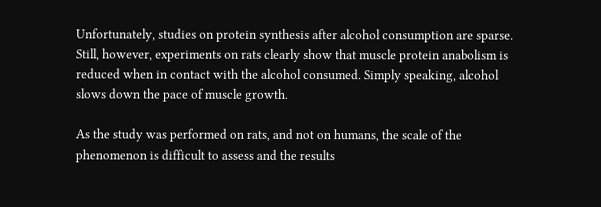Unfortunately, studies on protein synthesis after alcohol consumption are sparse. Still, however, experiments on rats clearly show that muscle protein anabolism is reduced when in contact with the alcohol consumed. Simply speaking, alcohol slows down the pace of muscle growth.

As the study was performed on rats, and not on humans, the scale of the phenomenon is difficult to assess and the results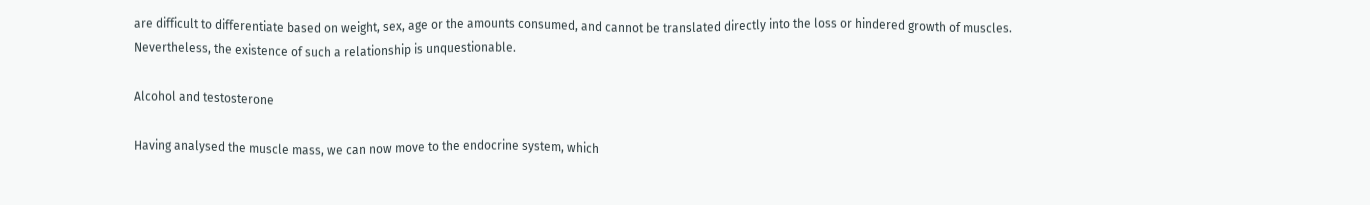are difficult to differentiate based on weight, sex, age or the amounts consumed, and cannot be translated directly into the loss or hindered growth of muscles. Nevertheless, the existence of such a relationship is unquestionable.

Alcohol and testosterone

Having analysed the muscle mass, we can now move to the endocrine system, which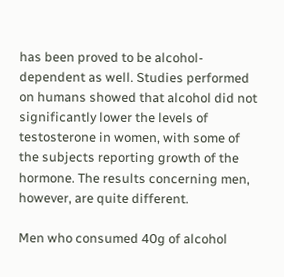has been proved to be alcohol-dependent as well. Studies performed on humans showed that alcohol did not significantly lower the levels of testosterone in women, with some of the subjects reporting growth of the hormone. The results concerning men, however, are quite different.

Men who consumed 40g of alcohol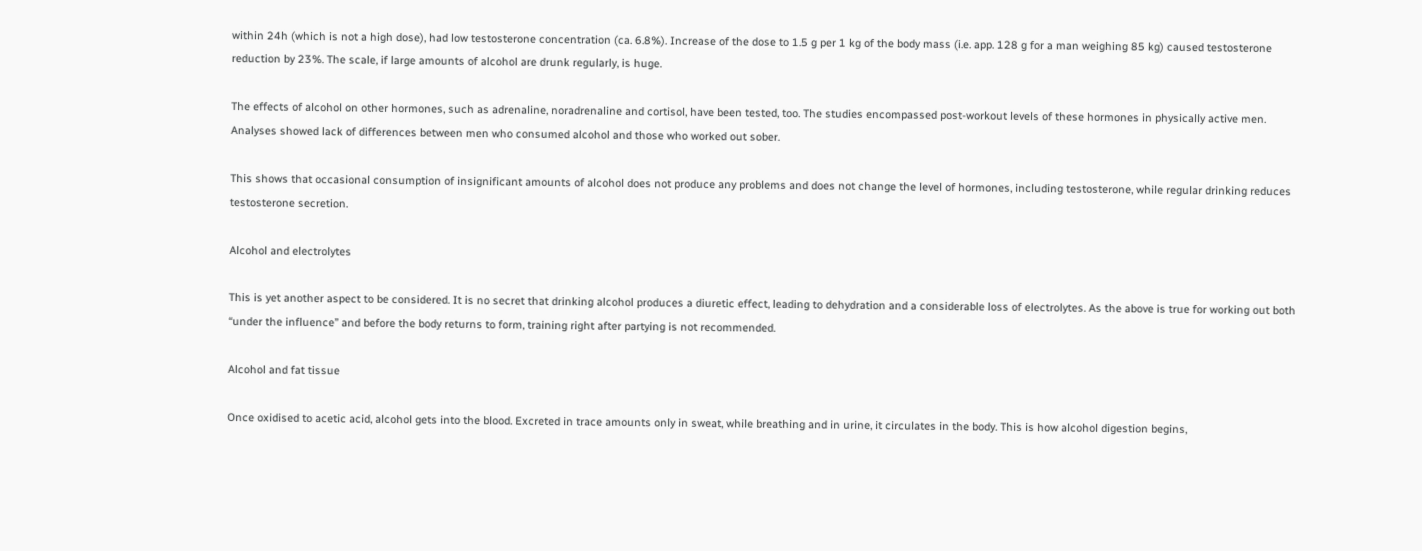within 24h (which is not a high dose), had low testosterone concentration (ca. 6.8%). Increase of the dose to 1.5 g per 1 kg of the body mass (i.e. app. 128 g for a man weighing 85 kg) caused testosterone reduction by 23%. The scale, if large amounts of alcohol are drunk regularly, is huge.

The effects of alcohol on other hormones, such as adrenaline, noradrenaline and cortisol, have been tested, too. The studies encompassed post-workout levels of these hormones in physically active men.  Analyses showed lack of differences between men who consumed alcohol and those who worked out sober.

This shows that occasional consumption of insignificant amounts of alcohol does not produce any problems and does not change the level of hormones, including testosterone, while regular drinking reduces testosterone secretion.

Alcohol and electrolytes

This is yet another aspect to be considered. It is no secret that drinking alcohol produces a diuretic effect, leading to dehydration and a considerable loss of electrolytes. As the above is true for working out both “under the influence” and before the body returns to form, training right after partying is not recommended.

Alcohol and fat tissue

Once oxidised to acetic acid, alcohol gets into the blood. Excreted in trace amounts only in sweat, while breathing and in urine, it circulates in the body. This is how alcohol digestion begins,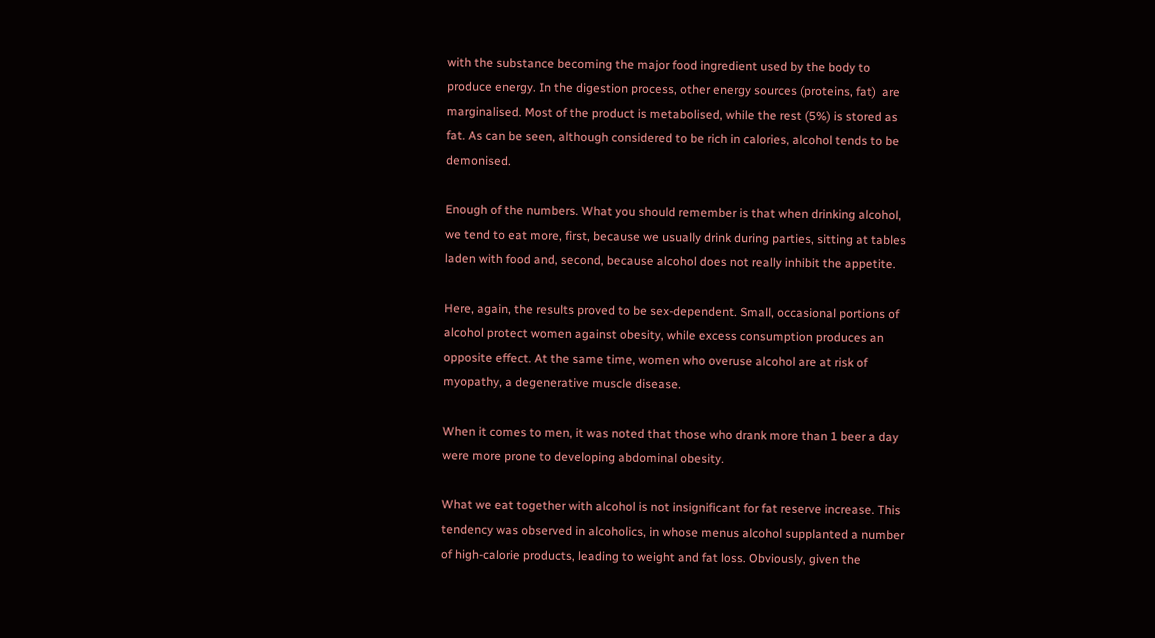with the substance becoming the major food ingredient used by the body to produce energy. In the digestion process, other energy sources (proteins, fat)  are marginalised. Most of the product is metabolised, while the rest (5%) is stored as fat. As can be seen, although considered to be rich in calories, alcohol tends to be demonised.

Enough of the numbers. What you should remember is that when drinking alcohol, we tend to eat more, first, because we usually drink during parties, sitting at tables laden with food and, second, because alcohol does not really inhibit the appetite.

Here, again, the results proved to be sex-dependent. Small, occasional portions of alcohol protect women against obesity, while excess consumption produces an opposite effect. At the same time, women who overuse alcohol are at risk of myopathy, a degenerative muscle disease.

When it comes to men, it was noted that those who drank more than 1 beer a day were more prone to developing abdominal obesity.

What we eat together with alcohol is not insignificant for fat reserve increase. This tendency was observed in alcoholics, in whose menus alcohol supplanted a number of high-calorie products, leading to weight and fat loss. Obviously, given the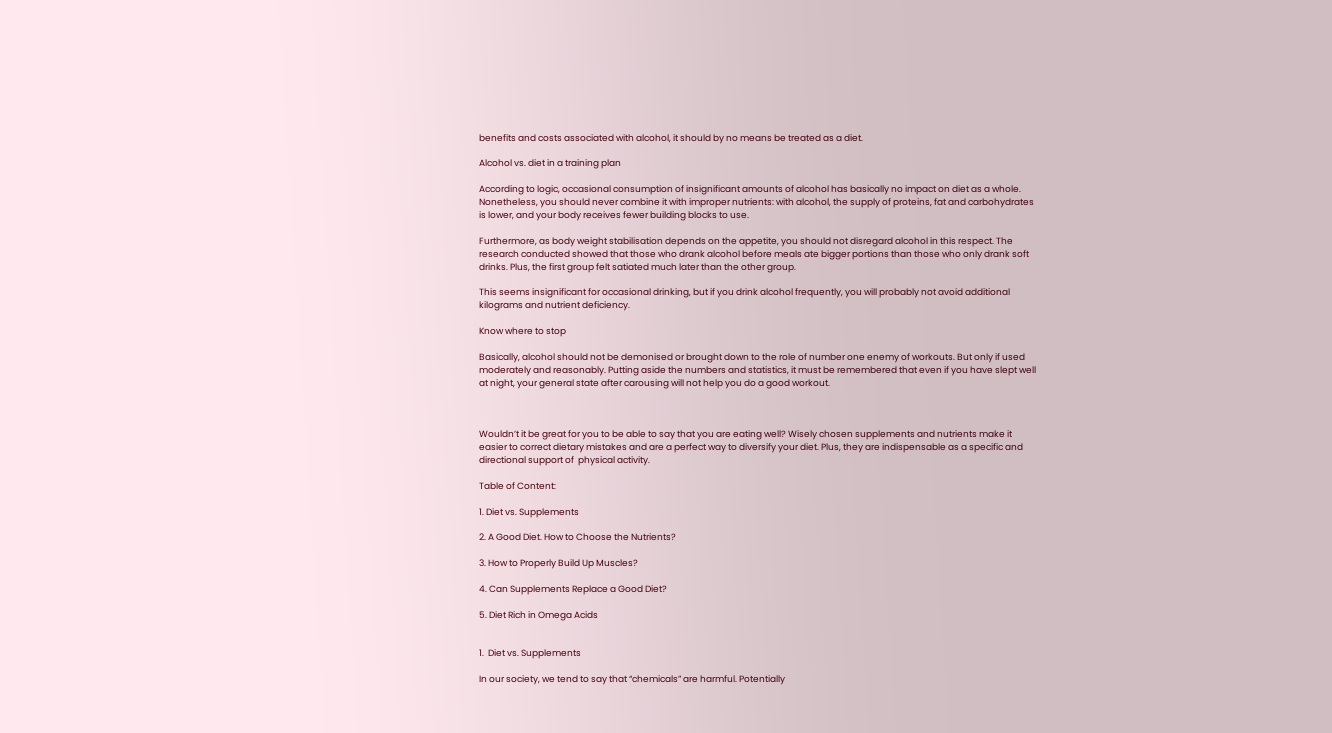benefits and costs associated with alcohol, it should by no means be treated as a diet.

Alcohol vs. diet in a training plan

According to logic, occasional consumption of insignificant amounts of alcohol has basically no impact on diet as a whole. Nonetheless, you should never combine it with improper nutrients: with alcohol, the supply of proteins, fat and carbohydrates is lower, and your body receives fewer building blocks to use.

Furthermore, as body weight stabilisation depends on the appetite, you should not disregard alcohol in this respect. The research conducted showed that those who drank alcohol before meals ate bigger portions than those who only drank soft drinks. Plus, the first group felt satiated much later than the other group.

This seems insignificant for occasional drinking, but if you drink alcohol frequently, you will probably not avoid additional kilograms and nutrient deficiency.

Know where to stop

Basically, alcohol should not be demonised or brought down to the role of number one enemy of workouts. But only if used moderately and reasonably. Putting aside the numbers and statistics, it must be remembered that even if you have slept well at night, your general state after carousing will not help you do a good workout.



Wouldn’t it be great for you to be able to say that you are eating well? Wisely chosen supplements and nutrients make it easier to correct dietary mistakes and are a perfect way to diversify your diet. Plus, they are indispensable as a specific and directional support of  physical activity.

Table of Content:

1. Diet vs. Supplements

2. A Good Diet. How to Choose the Nutrients?

3. How to Properly Build Up Muscles?

4. Can Supplements Replace a Good Diet?

5. Diet Rich in Omega Acids


1.  Diet vs. Supplements

In our society, we tend to say that “chemicals” are harmful. Potentially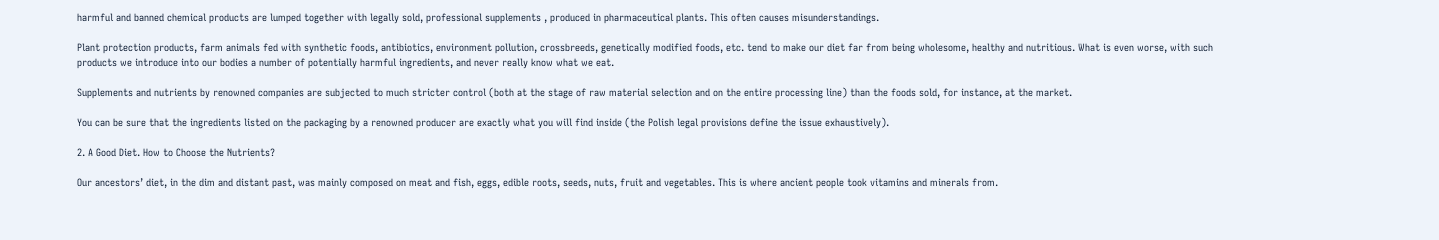harmful and banned chemical products are lumped together with legally sold, professional supplements , produced in pharmaceutical plants. This often causes misunderstandings.

Plant protection products, farm animals fed with synthetic foods, antibiotics, environment pollution, crossbreeds, genetically modified foods, etc. tend to make our diet far from being wholesome, healthy and nutritious. What is even worse, with such products we introduce into our bodies a number of potentially harmful ingredients, and never really know what we eat.

Supplements and nutrients by renowned companies are subjected to much stricter control (both at the stage of raw material selection and on the entire processing line) than the foods sold, for instance, at the market.

You can be sure that the ingredients listed on the packaging by a renowned producer are exactly what you will find inside (the Polish legal provisions define the issue exhaustively).

2. A Good Diet. How to Choose the Nutrients?

Our ancestors’ diet, in the dim and distant past, was mainly composed on meat and fish, eggs, edible roots, seeds, nuts, fruit and vegetables. This is where ancient people took vitamins and minerals from.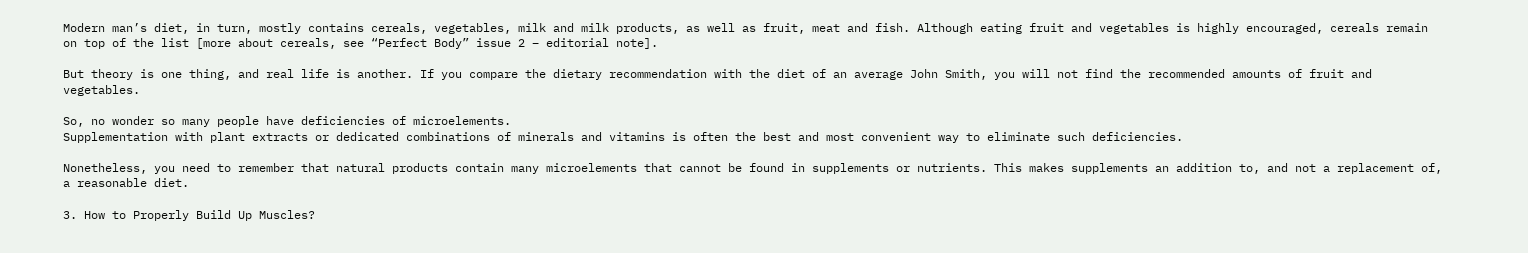Modern man’s diet, in turn, mostly contains cereals, vegetables, milk and milk products, as well as fruit, meat and fish. Although eating fruit and vegetables is highly encouraged, cereals remain on top of the list [more about cereals, see “Perfect Body” issue 2 – editorial note].

But theory is one thing, and real life is another. If you compare the dietary recommendation with the diet of an average John Smith, you will not find the recommended amounts of fruit and vegetables.

So, no wonder so many people have deficiencies of microelements.
Supplementation with plant extracts or dedicated combinations of minerals and vitamins is often the best and most convenient way to eliminate such deficiencies.

Nonetheless, you need to remember that natural products contain many microelements that cannot be found in supplements or nutrients. This makes supplements an addition to, and not a replacement of, a reasonable diet.

3. How to Properly Build Up Muscles?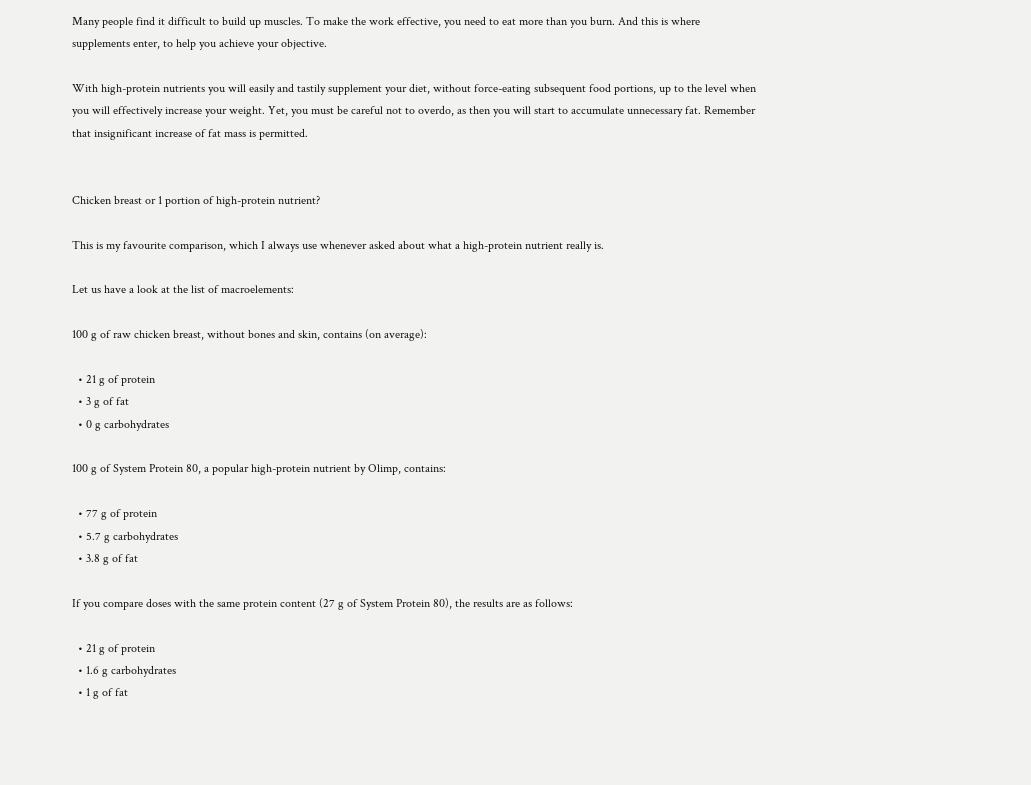Many people find it difficult to build up muscles. To make the work effective, you need to eat more than you burn. And this is where supplements enter, to help you achieve your objective.

With high-protein nutrients you will easily and tastily supplement your diet, without force-eating subsequent food portions, up to the level when you will effectively increase your weight. Yet, you must be careful not to overdo, as then you will start to accumulate unnecessary fat. Remember that insignificant increase of fat mass is permitted.


Chicken breast or 1 portion of high-protein nutrient?

This is my favourite comparison, which I always use whenever asked about what a high-protein nutrient really is.

Let us have a look at the list of macroelements:

100 g of raw chicken breast, without bones and skin, contains (on average):

  • 21 g of protein
  • 3 g of fat
  • 0 g carbohydrates

100 g of System Protein 80, a popular high-protein nutrient by Olimp, contains:

  • 77 g of protein
  • 5.7 g carbohydrates
  • 3.8 g of fat

If you compare doses with the same protein content (27 g of System Protein 80), the results are as follows:

  • 21 g of protein
  • 1.6 g carbohydrates
  • 1 g of fat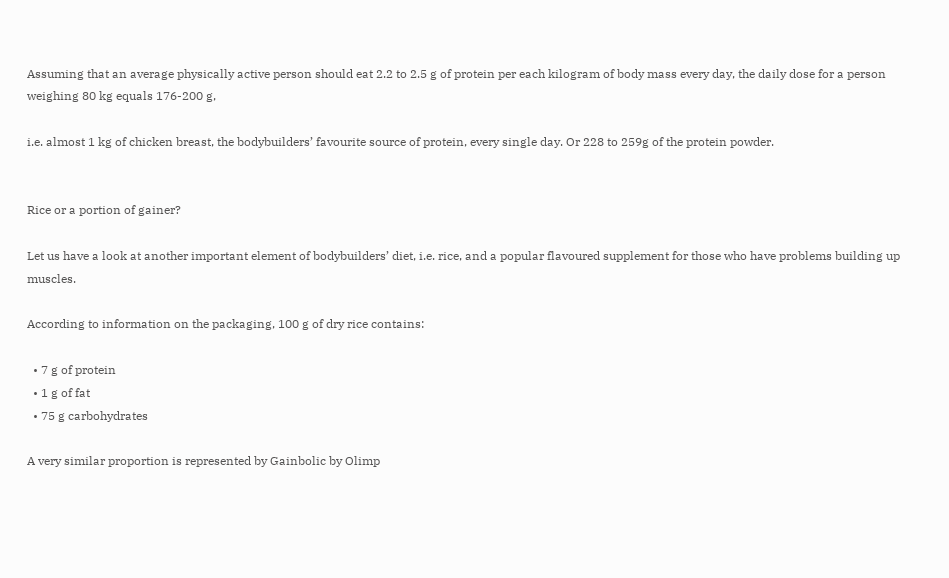Assuming that an average physically active person should eat 2.2 to 2.5 g of protein per each kilogram of body mass every day, the daily dose for a person weighing 80 kg equals 176-200 g,

i.e. almost 1 kg of chicken breast, the bodybuilders’ favourite source of protein, every single day. Or 228 to 259g of the protein powder.


Rice or a portion of gainer?

Let us have a look at another important element of bodybuilders’ diet, i.e. rice, and a popular flavoured supplement for those who have problems building up muscles.

According to information on the packaging, 100 g of dry rice contains:

  • 7 g of protein
  • 1 g of fat
  • 75 g carbohydrates

A very similar proportion is represented by Gainbolic by Olimp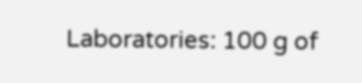Laboratories: 100 g of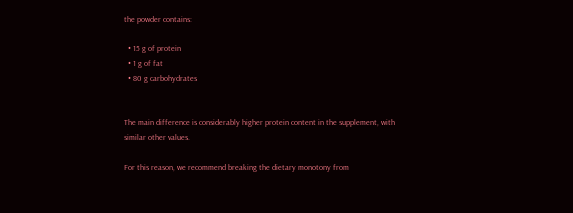the powder contains:

  • 15 g of protein
  • 1 g of fat
  • 80 g carbohydrates


The main difference is considerably higher protein content in the supplement, with similar other values.

For this reason, we recommend breaking the dietary monotony from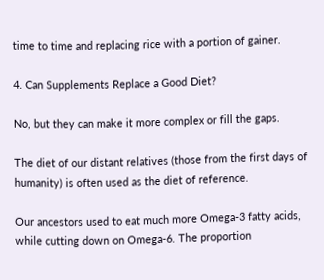time to time and replacing rice with a portion of gainer.

4. Can Supplements Replace a Good Diet?

No, but they can make it more complex or fill the gaps.

The diet of our distant relatives (those from the first days of humanity) is often used as the diet of reference.

Our ancestors used to eat much more Omega-3 fatty acids, while cutting down on Omega-6. The proportion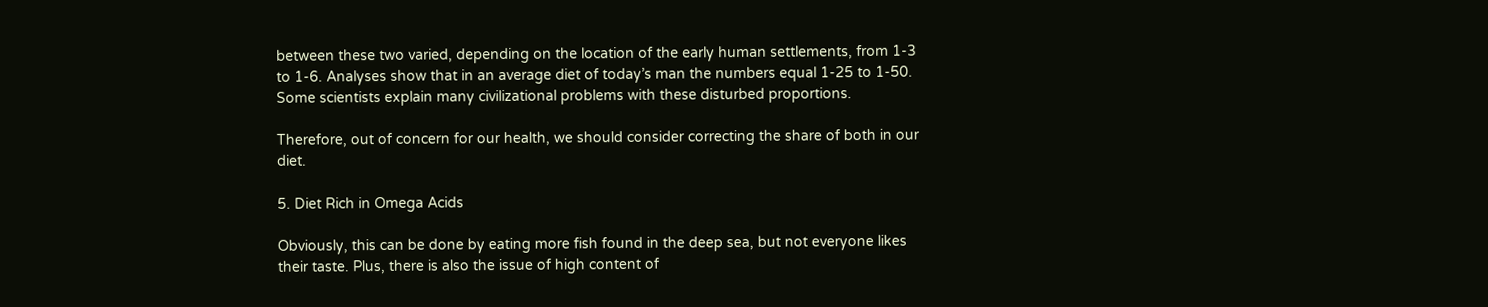between these two varied, depending on the location of the early human settlements, from 1-3 to 1-6. Analyses show that in an average diet of today’s man the numbers equal 1-25 to 1-50. Some scientists explain many civilizational problems with these disturbed proportions.

Therefore, out of concern for our health, we should consider correcting the share of both in our diet.

5. Diet Rich in Omega Acids

Obviously, this can be done by eating more fish found in the deep sea, but not everyone likes their taste. Plus, there is also the issue of high content of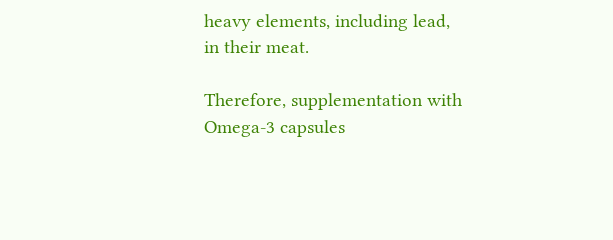heavy elements, including lead, in their meat.

Therefore, supplementation with Omega-3 capsules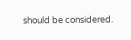should be considered.